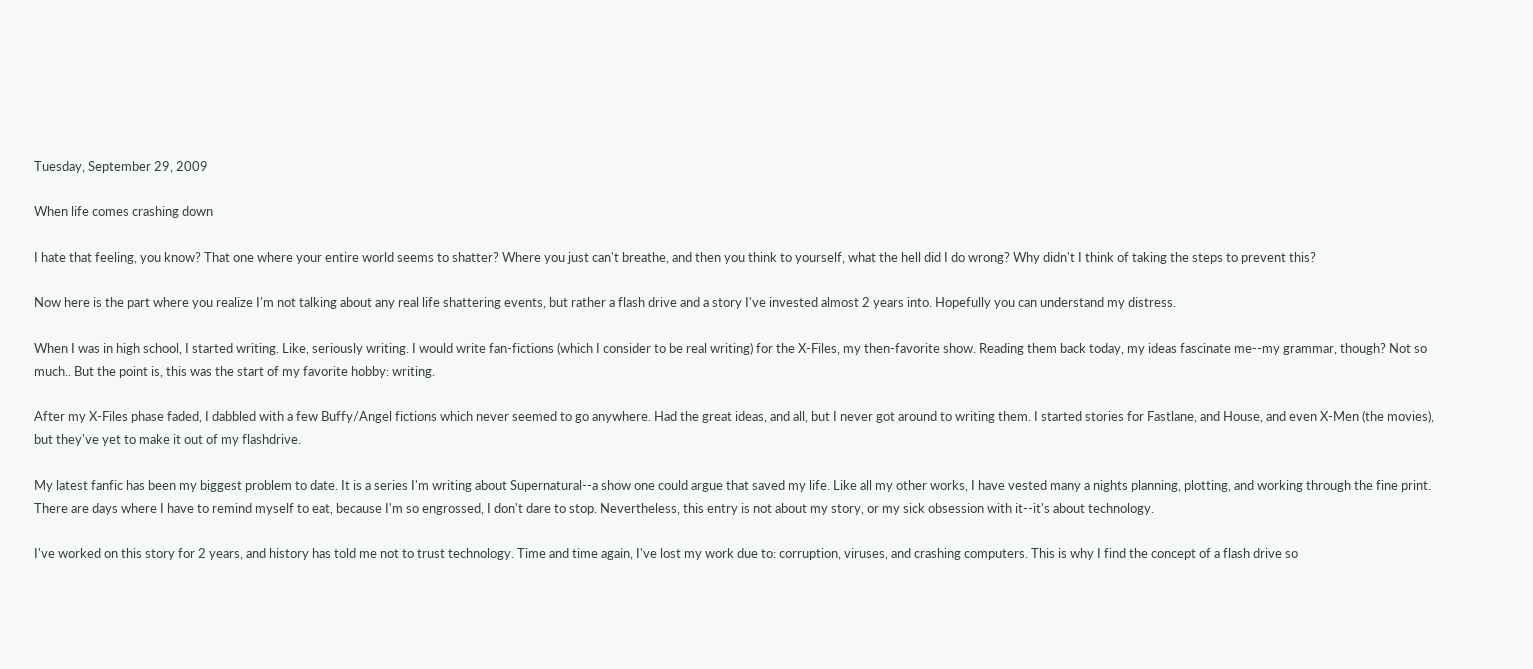Tuesday, September 29, 2009

When life comes crashing down

I hate that feeling, you know? That one where your entire world seems to shatter? Where you just can't breathe, and then you think to yourself, what the hell did I do wrong? Why didn't I think of taking the steps to prevent this?

Now here is the part where you realize I'm not talking about any real life shattering events, but rather a flash drive and a story I've invested almost 2 years into. Hopefully you can understand my distress.

When I was in high school, I started writing. Like, seriously writing. I would write fan-fictions (which I consider to be real writing) for the X-Files, my then-favorite show. Reading them back today, my ideas fascinate me--my grammar, though? Not so much.. But the point is, this was the start of my favorite hobby: writing.

After my X-Files phase faded, I dabbled with a few Buffy/Angel fictions which never seemed to go anywhere. Had the great ideas, and all, but I never got around to writing them. I started stories for Fastlane, and House, and even X-Men (the movies), but they've yet to make it out of my flashdrive.

My latest fanfic has been my biggest problem to date. It is a series I'm writing about Supernatural--a show one could argue that saved my life. Like all my other works, I have vested many a nights planning, plotting, and working through the fine print. There are days where I have to remind myself to eat, because I'm so engrossed, I don't dare to stop. Nevertheless, this entry is not about my story, or my sick obsession with it--it's about technology.

I've worked on this story for 2 years, and history has told me not to trust technology. Time and time again, I've lost my work due to: corruption, viruses, and crashing computers. This is why I find the concept of a flash drive so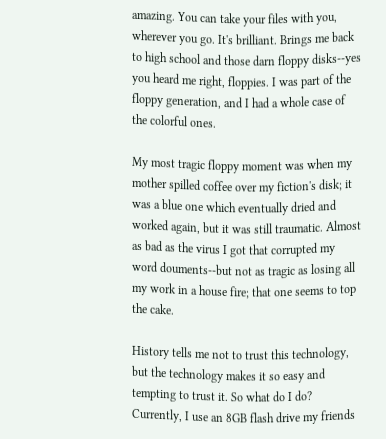amazing. You can take your files with you, wherever you go. It's brilliant. Brings me back to high school and those darn floppy disks--yes you heard me right, floppies. I was part of the floppy generation, and I had a whole case of the colorful ones.

My most tragic floppy moment was when my mother spilled coffee over my fiction's disk; it was a blue one which eventually dried and worked again, but it was still traumatic. Almost as bad as the virus I got that corrupted my word douments--but not as tragic as losing all my work in a house fire; that one seems to top the cake.

History tells me not to trust this technology, but the technology makes it so easy and tempting to trust it. So what do I do? Currently, I use an 8GB flash drive my friends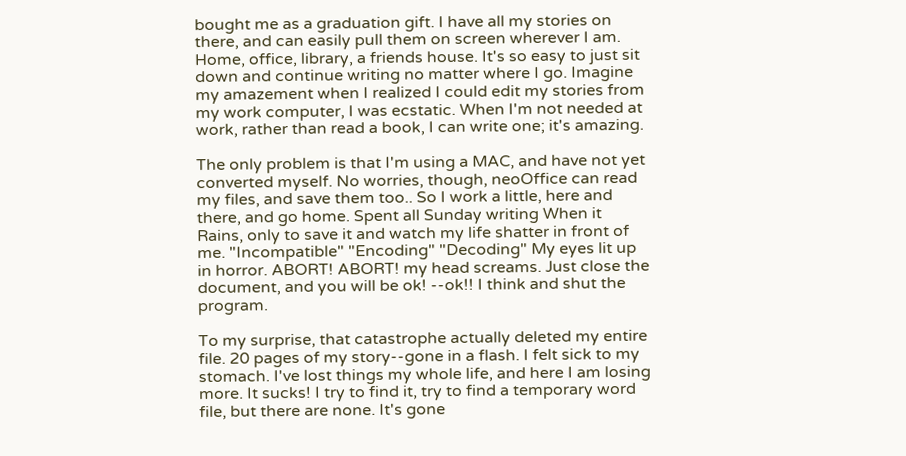bought me as a graduation gift. I have all my stories on there, and can easily pull them on screen wherever I am. Home, office, library, a friends house. It's so easy to just sit down and continue writing no matter where I go. Imagine my amazement when I realized I could edit my stories from my work computer, I was ecstatic. When I'm not needed at work, rather than read a book, I can write one; it's amazing.

The only problem is that I'm using a MAC, and have not yet converted myself. No worries, though, neoOffice can read my files, and save them too.. So I work a little, here and there, and go home. Spent all Sunday writing When it Rains, only to save it and watch my life shatter in front of me. "Incompatible" "Encoding" "Decoding" My eyes lit up in horror. ABORT! ABORT! my head screams. Just close the document, and you will be ok! --ok!! I think and shut the program.

To my surprise, that catastrophe actually deleted my entire file. 20 pages of my story--gone in a flash. I felt sick to my stomach. I've lost things my whole life, and here I am losing more. It sucks! I try to find it, try to find a temporary word file, but there are none. It's gone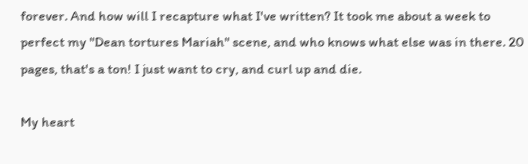forever. And how will I recapture what I've written? It took me about a week to perfect my "Dean tortures Mariah" scene, and who knows what else was in there. 20 pages, that's a ton! I just want to cry, and curl up and die.

My heart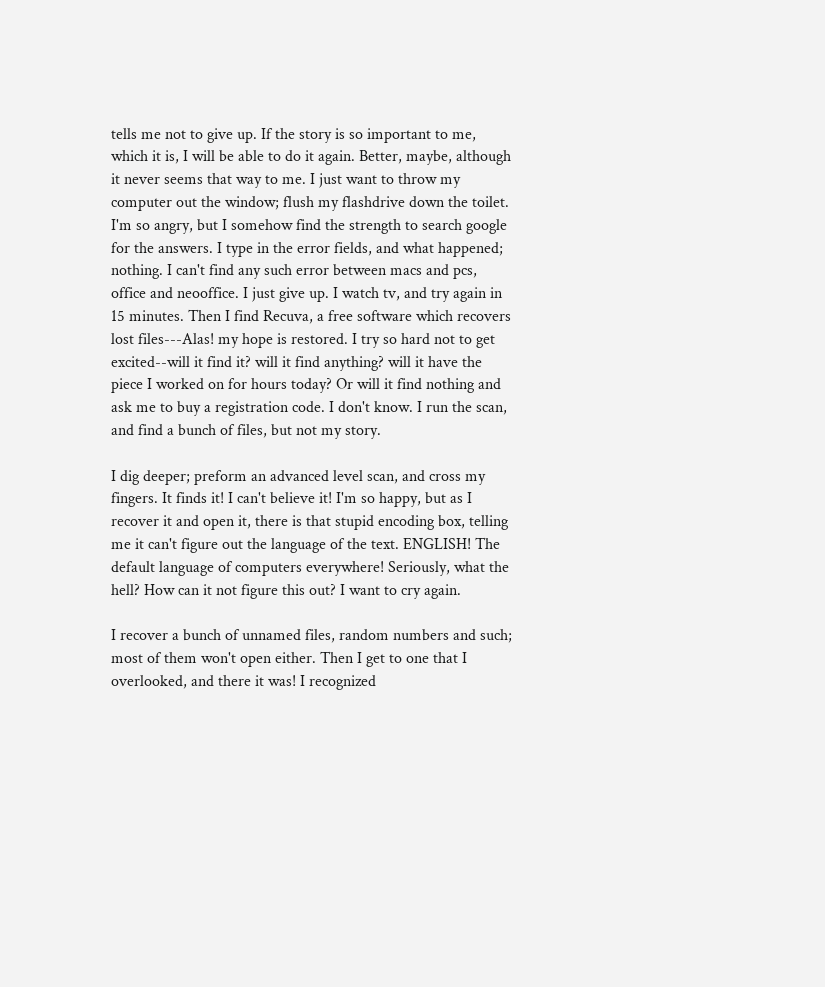tells me not to give up. If the story is so important to me, which it is, I will be able to do it again. Better, maybe, although it never seems that way to me. I just want to throw my computer out the window; flush my flashdrive down the toilet. I'm so angry, but I somehow find the strength to search google for the answers. I type in the error fields, and what happened; nothing. I can't find any such error between macs and pcs, office and neooffice. I just give up. I watch tv, and try again in 15 minutes. Then I find Recuva, a free software which recovers lost files---Alas! my hope is restored. I try so hard not to get excited--will it find it? will it find anything? will it have the piece I worked on for hours today? Or will it find nothing and ask me to buy a registration code. I don't know. I run the scan, and find a bunch of files, but not my story.

I dig deeper; preform an advanced level scan, and cross my fingers. It finds it! I can't believe it! I'm so happy, but as I recover it and open it, there is that stupid encoding box, telling me it can't figure out the language of the text. ENGLISH! The default language of computers everywhere! Seriously, what the hell? How can it not figure this out? I want to cry again.

I recover a bunch of unnamed files, random numbers and such; most of them won't open either. Then I get to one that I overlooked, and there it was! I recognized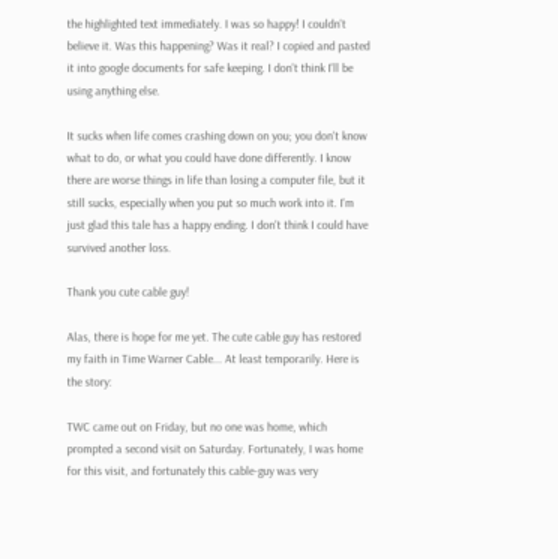the highlighted text immediately. I was so happy! I couldn't believe it. Was this happening? Was it real? I copied and pasted it into google documents for safe keeping. I don't think I'll be using anything else.

It sucks when life comes crashing down on you; you don't know what to do, or what you could have done differently. I know there are worse things in life than losing a computer file, but it still sucks, especially when you put so much work into it. I'm just glad this tale has a happy ending. I don't think I could have survived another loss.

Thank you cute cable guy!

Alas, there is hope for me yet. The cute cable guy has restored my faith in Time Warner Cable... At least temporarily. Here is the story:

TWC came out on Friday, but no one was home, which prompted a second visit on Saturday. Fortunately, I was home for this visit, and fortunately this cable-guy was very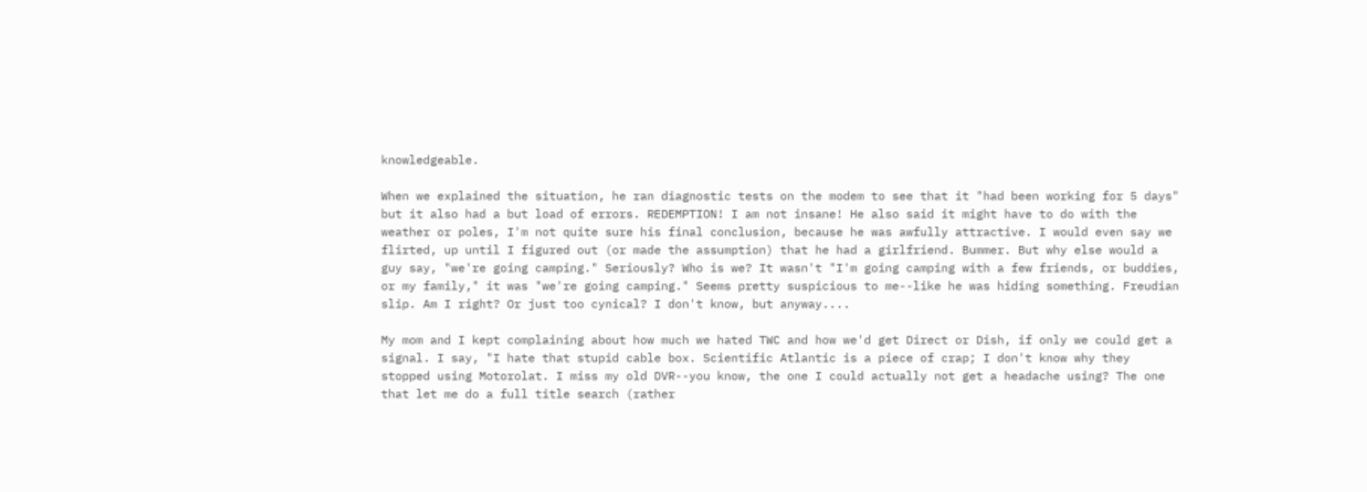knowledgeable.

When we explained the situation, he ran diagnostic tests on the modem to see that it "had been working for 5 days" but it also had a but load of errors. REDEMPTION! I am not insane! He also said it might have to do with the weather or poles, I'm not quite sure his final conclusion, because he was awfully attractive. I would even say we flirted, up until I figured out (or made the assumption) that he had a girlfriend. Bummer. But why else would a guy say, "we're going camping." Seriously? Who is we? It wasn't "I'm going camping with a few friends, or buddies, or my family," it was "we're going camping." Seems pretty suspicious to me--like he was hiding something. Freudian slip. Am I right? Or just too cynical? I don't know, but anyway....

My mom and I kept complaining about how much we hated TWC and how we'd get Direct or Dish, if only we could get a signal. I say, "I hate that stupid cable box. Scientific Atlantic is a piece of crap; I don't know why they stopped using Motorolat. I miss my old DVR--you know, the one I could actually not get a headache using? The one that let me do a full title search (rather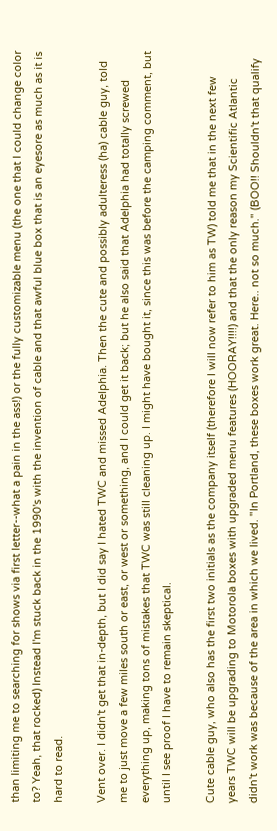than limiting me to searching for shows via first letter--what a pain in the ass!) or the fully customizable menu (the one that I could change color to? Yeah, that rocked) Instead I'm stuck back in the 1990's with the invention of cable and that awful blue box that is an eyesore as much as it is hard to read.

Vent over. I didn't get that in-depth, but I did say I hated TWC and missed Adelphia. Then the cute and possibly adulteress (ha) cable guy, told me to just move a few miles south or east, or west or something, and I could get it back; but he also said that Adelphia had totally screwed everything up, making tons of mistakes that TWC was still cleaning up. I might have bought it, since this was before the camping comment, but until I see proof I have to remain skeptical.

Cute cable guy, who also has the first two initials as the company itself (therefore I will now refer to him as TW) told me that in the next few years TWC will be upgrading to Motorola boxes with upgraded menu features (HOORAY!!!!) and that the only reason my Scientific Atlantic didn't work was because of the area in which we lived. "In Portland, these boxes work great. Here.. not so much." (BOO!! Shouldn't that qualify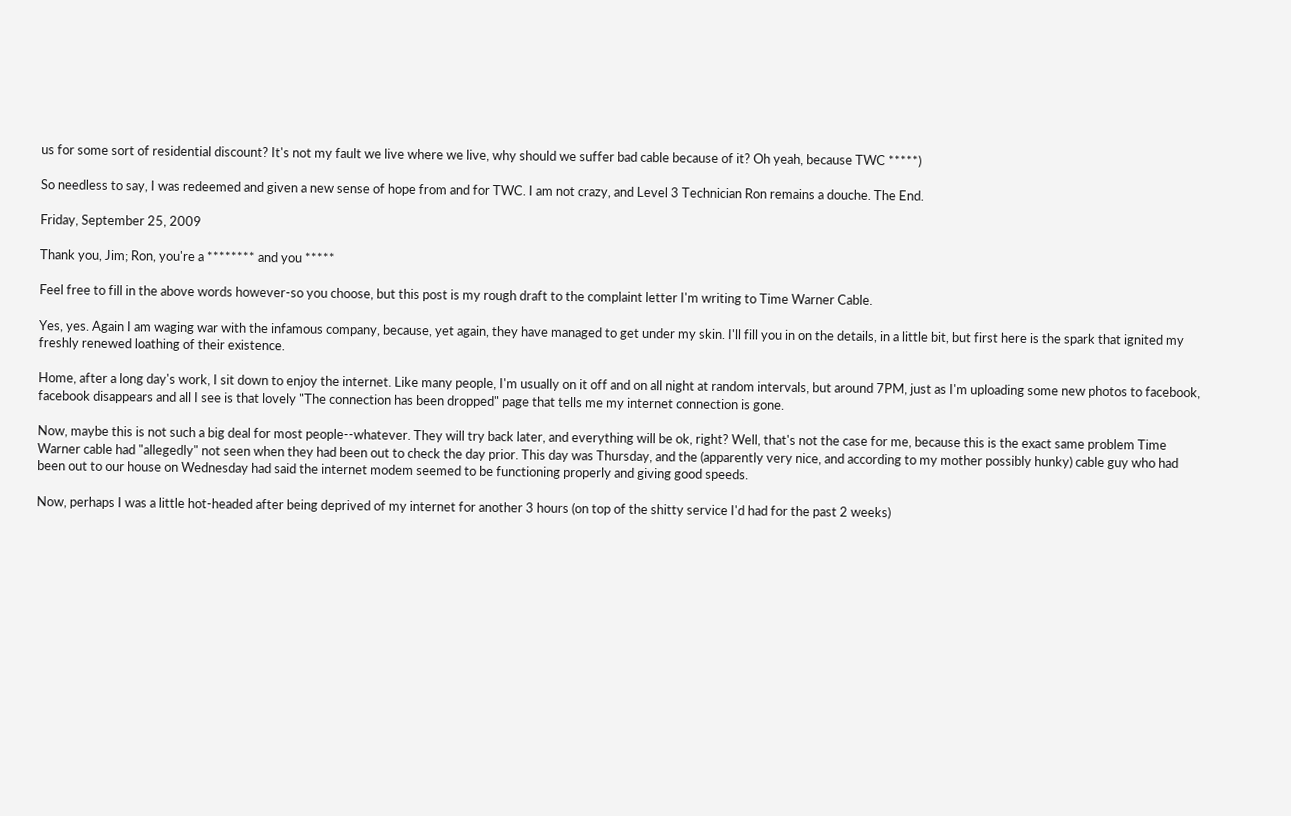us for some sort of residential discount? It's not my fault we live where we live, why should we suffer bad cable because of it? Oh yeah, because TWC *****)

So needless to say, I was redeemed and given a new sense of hope from and for TWC. I am not crazy, and Level 3 Technician Ron remains a douche. The End.

Friday, September 25, 2009

Thank you, Jim; Ron, you're a ******** and you *****

Feel free to fill in the above words however-so you choose, but this post is my rough draft to the complaint letter I'm writing to Time Warner Cable.

Yes, yes. Again I am waging war with the infamous company, because, yet again, they have managed to get under my skin. I'll fill you in on the details, in a little bit, but first here is the spark that ignited my freshly renewed loathing of their existence.

Home, after a long day's work, I sit down to enjoy the internet. Like many people, I'm usually on it off and on all night at random intervals, but around 7PM, just as I'm uploading some new photos to facebook, facebook disappears and all I see is that lovely "The connection has been dropped" page that tells me my internet connection is gone.

Now, maybe this is not such a big deal for most people--whatever. They will try back later, and everything will be ok, right? Well, that's not the case for me, because this is the exact same problem Time Warner cable had "allegedly" not seen when they had been out to check the day prior. This day was Thursday, and the (apparently very nice, and according to my mother possibly hunky) cable guy who had been out to our house on Wednesday had said the internet modem seemed to be functioning properly and giving good speeds.

Now, perhaps I was a little hot-headed after being deprived of my internet for another 3 hours (on top of the shitty service I'd had for the past 2 weeks)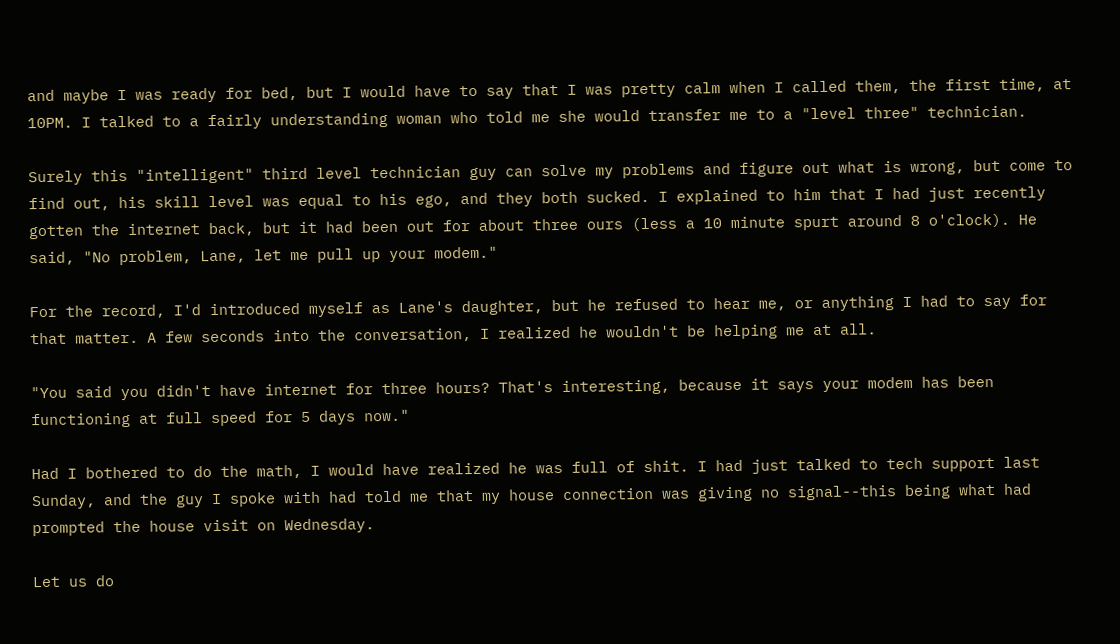and maybe I was ready for bed, but I would have to say that I was pretty calm when I called them, the first time, at 10PM. I talked to a fairly understanding woman who told me she would transfer me to a "level three" technician.

Surely this "intelligent" third level technician guy can solve my problems and figure out what is wrong, but come to find out, his skill level was equal to his ego, and they both sucked. I explained to him that I had just recently gotten the internet back, but it had been out for about three ours (less a 10 minute spurt around 8 o'clock). He said, "No problem, Lane, let me pull up your modem."

For the record, I'd introduced myself as Lane's daughter, but he refused to hear me, or anything I had to say for that matter. A few seconds into the conversation, I realized he wouldn't be helping me at all.

"You said you didn't have internet for three hours? That's interesting, because it says your modem has been functioning at full speed for 5 days now."

Had I bothered to do the math, I would have realized he was full of shit. I had just talked to tech support last Sunday, and the guy I spoke with had told me that my house connection was giving no signal--this being what had prompted the house visit on Wednesday.

Let us do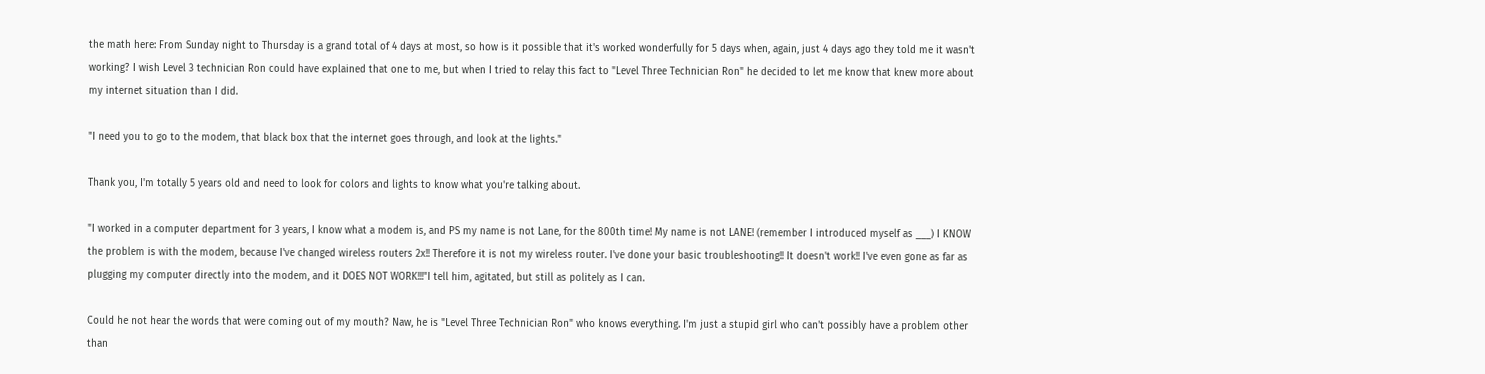the math here: From Sunday night to Thursday is a grand total of 4 days at most, so how is it possible that it's worked wonderfully for 5 days when, again, just 4 days ago they told me it wasn't working? I wish Level 3 technician Ron could have explained that one to me, but when I tried to relay this fact to "Level Three Technician Ron" he decided to let me know that knew more about my internet situation than I did.

"I need you to go to the modem, that black box that the internet goes through, and look at the lights."

Thank you, I'm totally 5 years old and need to look for colors and lights to know what you're talking about.

"I worked in a computer department for 3 years, I know what a modem is, and PS my name is not Lane, for the 800th time! My name is not LANE! (remember I introduced myself as ___) I KNOW the problem is with the modem, because I've changed wireless routers 2x!! Therefore it is not my wireless router. I've done your basic troubleshooting!! It doesn't work!! I've even gone as far as plugging my computer directly into the modem, and it DOES NOT WORK!!!"I tell him, agitated, but still as politely as I can.

Could he not hear the words that were coming out of my mouth? Naw, he is "Level Three Technician Ron" who knows everything. I'm just a stupid girl who can't possibly have a problem other than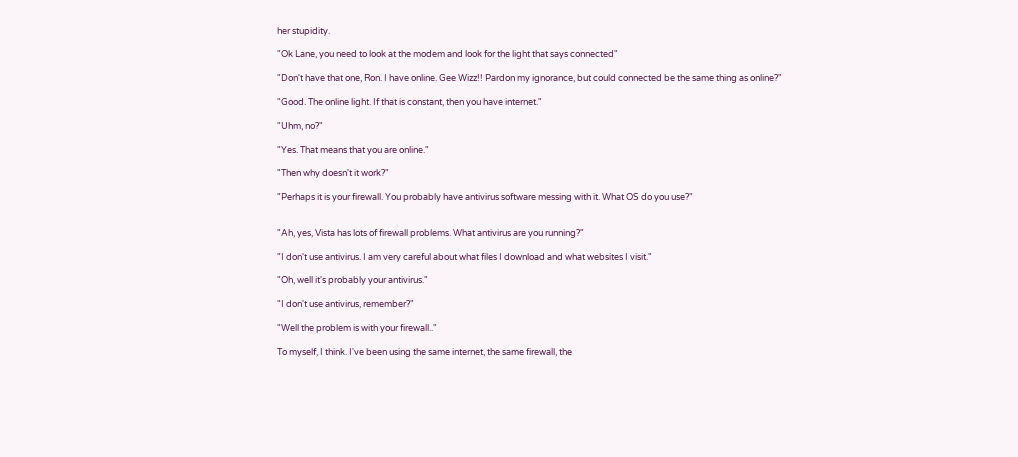her stupidity.

"Ok Lane, you need to look at the modem and look for the light that says connected"

"Don't have that one, Ron. I have online. Gee Wizz!! Pardon my ignorance, but could connected be the same thing as online?"

"Good. The online light. If that is constant, then you have internet."

"Uhm, no?"

"Yes. That means that you are online."

"Then why doesn't it work?"

"Perhaps it is your firewall. You probably have antivirus software messing with it. What OS do you use?"


"Ah, yes, Vista has lots of firewall problems. What antivirus are you running?"

"I don't use antivirus. I am very careful about what files I download and what websites I visit."

"Oh, well it's probably your antivirus."

"I don't use antivirus, remember?"

"Well the problem is with your firewall.."

To myself, I think. I've been using the same internet, the same firewall, the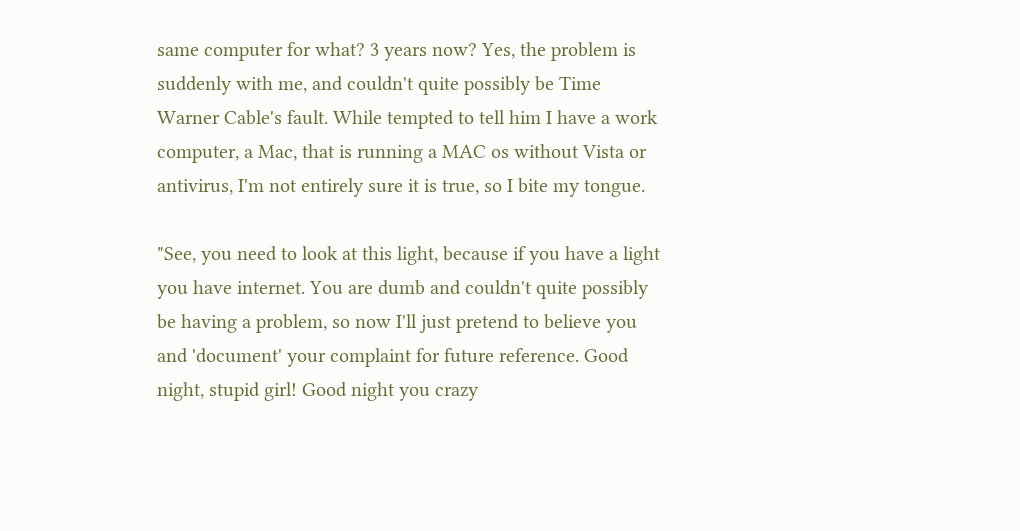same computer for what? 3 years now? Yes, the problem is suddenly with me, and couldn't quite possibly be Time Warner Cable's fault. While tempted to tell him I have a work computer, a Mac, that is running a MAC os without Vista or antivirus, I'm not entirely sure it is true, so I bite my tongue.

"See, you need to look at this light, because if you have a light you have internet. You are dumb and couldn't quite possibly be having a problem, so now I'll just pretend to believe you and 'document' your complaint for future reference. Good night, stupid girl! Good night you crazy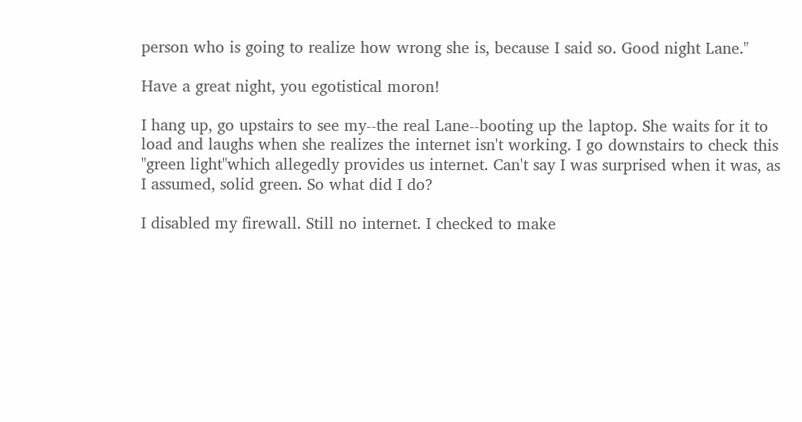person who is going to realize how wrong she is, because I said so. Good night Lane."

Have a great night, you egotistical moron!

I hang up, go upstairs to see my--the real Lane--booting up the laptop. She waits for it to load and laughs when she realizes the internet isn't working. I go downstairs to check this "green light"which allegedly provides us internet. Can't say I was surprised when it was, as I assumed, solid green. So what did I do?

I disabled my firewall. Still no internet. I checked to make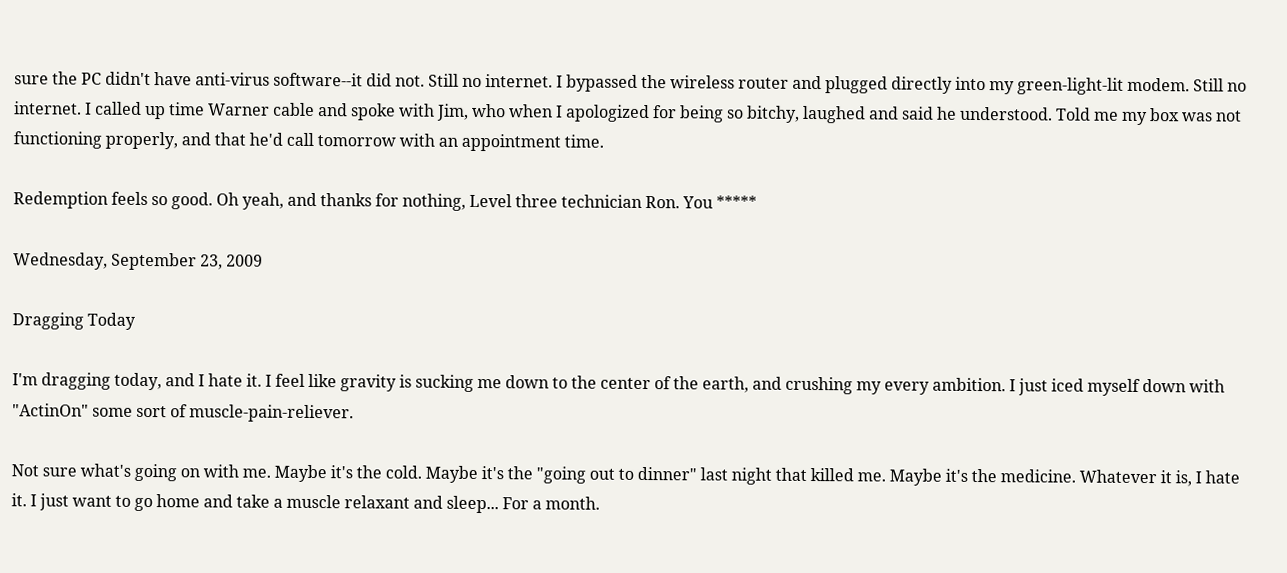sure the PC didn't have anti-virus software--it did not. Still no internet. I bypassed the wireless router and plugged directly into my green-light-lit modem. Still no internet. I called up time Warner cable and spoke with Jim, who when I apologized for being so bitchy, laughed and said he understood. Told me my box was not functioning properly, and that he'd call tomorrow with an appointment time.

Redemption feels so good. Oh yeah, and thanks for nothing, Level three technician Ron. You *****

Wednesday, September 23, 2009

Dragging Today

I'm dragging today, and I hate it. I feel like gravity is sucking me down to the center of the earth, and crushing my every ambition. I just iced myself down with "ActinOn" some sort of muscle-pain-reliever.

Not sure what's going on with me. Maybe it's the cold. Maybe it's the "going out to dinner" last night that killed me. Maybe it's the medicine. Whatever it is, I hate it. I just want to go home and take a muscle relaxant and sleep... For a month.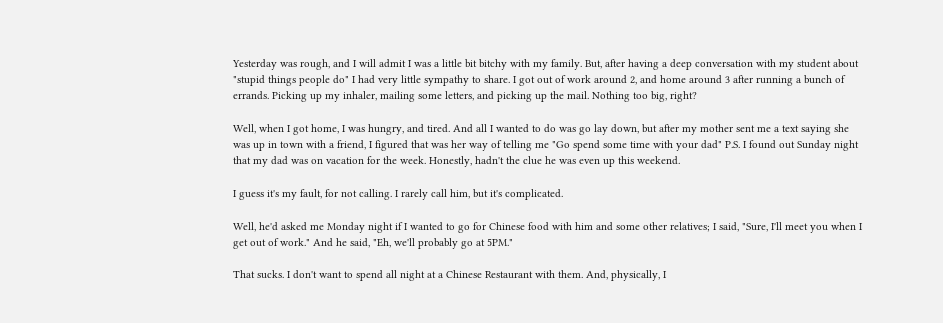Yesterday was rough, and I will admit I was a little bit bitchy with my family. But, after having a deep conversation with my student about "stupid things people do" I had very little sympathy to share. I got out of work around 2, and home around 3 after running a bunch of errands. Picking up my inhaler, mailing some letters, and picking up the mail. Nothing too big, right?

Well, when I got home, I was hungry, and tired. And all I wanted to do was go lay down, but after my mother sent me a text saying she was up in town with a friend, I figured that was her way of telling me "Go spend some time with your dad" P.S. I found out Sunday night that my dad was on vacation for the week. Honestly, hadn't the clue he was even up this weekend.

I guess it's my fault, for not calling. I rarely call him, but it's complicated.

Well, he'd asked me Monday night if I wanted to go for Chinese food with him and some other relatives; I said, "Sure, I'll meet you when I get out of work." And he said, "Eh, we'll probably go at 5PM."

That sucks. I don't want to spend all night at a Chinese Restaurant with them. And, physically, I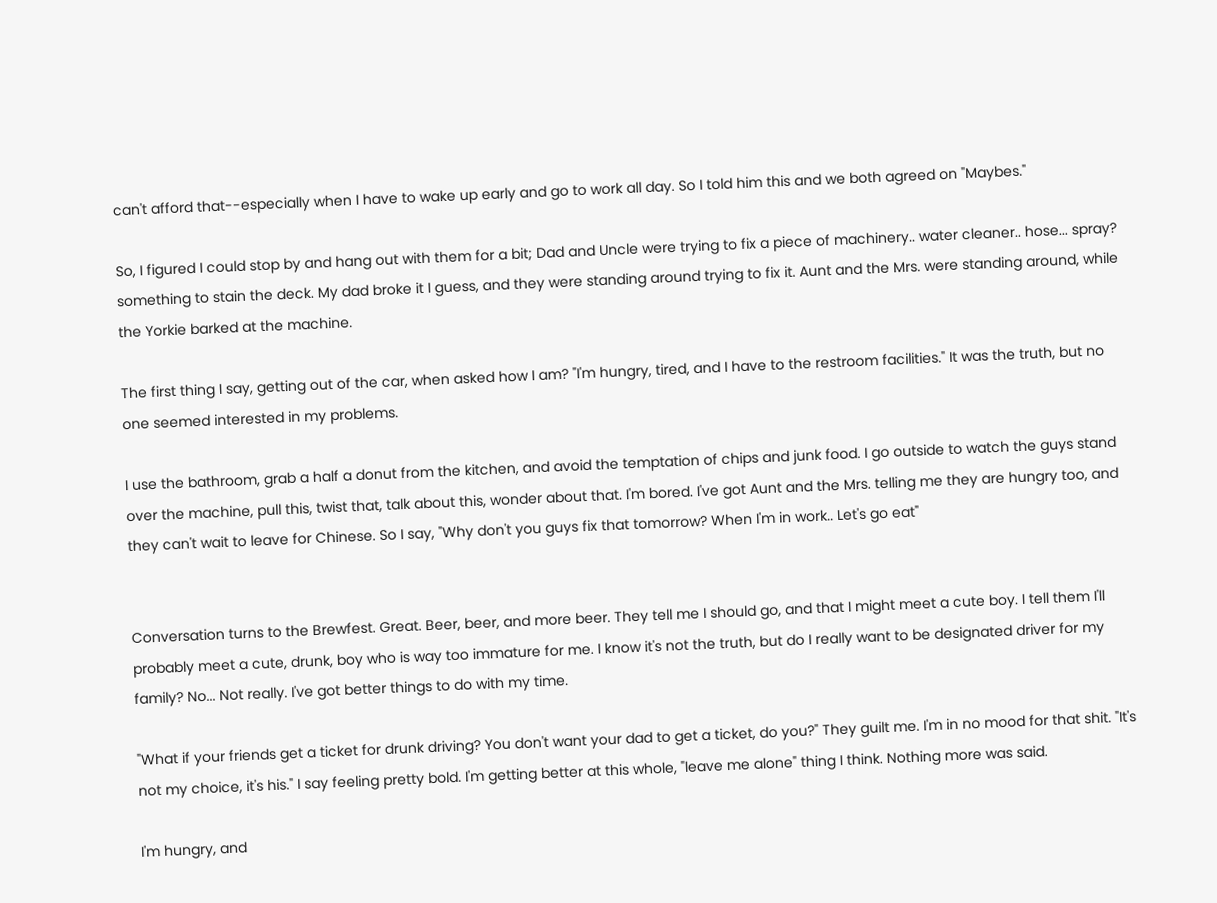can't afford that--especially when I have to wake up early and go to work all day. So I told him this and we both agreed on "Maybes."

So, I figured I could stop by and hang out with them for a bit; Dad and Uncle were trying to fix a piece of machinery.. water cleaner.. hose... spray? something to stain the deck. My dad broke it I guess, and they were standing around trying to fix it. Aunt and the Mrs. were standing around, while the Yorkie barked at the machine.

The first thing I say, getting out of the car, when asked how I am? "I'm hungry, tired, and I have to the restroom facilities." It was the truth, but no one seemed interested in my problems.

I use the bathroom, grab a half a donut from the kitchen, and avoid the temptation of chips and junk food. I go outside to watch the guys stand over the machine, pull this, twist that, talk about this, wonder about that. I'm bored. I've got Aunt and the Mrs. telling me they are hungry too, and they can't wait to leave for Chinese. So I say, "Why don't you guys fix that tomorrow? When I'm in work.. Let's go eat"


Conversation turns to the Brewfest. Great. Beer, beer, and more beer. They tell me I should go, and that I might meet a cute boy. I tell them I'll probably meet a cute, drunk, boy who is way too immature for me. I know it's not the truth, but do I really want to be designated driver for my family? No... Not really. I've got better things to do with my time.

"What if your friends get a ticket for drunk driving? You don't want your dad to get a ticket, do you?" They guilt me. I'm in no mood for that shit. "It's not my choice, it's his." I say feeling pretty bold. I'm getting better at this whole, "leave me alone" thing I think. Nothing more was said.

I'm hungry, and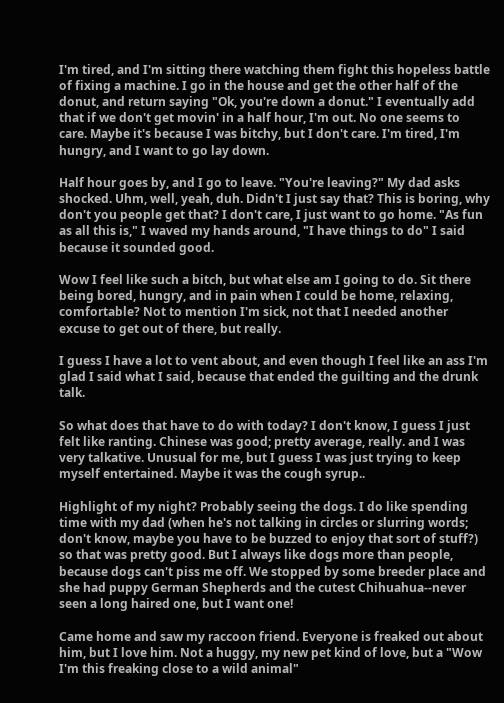I'm tired, and I'm sitting there watching them fight this hopeless battle of fixing a machine. I go in the house and get the other half of the donut, and return saying "Ok, you're down a donut." I eventually add that if we don't get movin' in a half hour, I'm out. No one seems to care. Maybe it's because I was bitchy, but I don't care. I'm tired, I'm hungry, and I want to go lay down.

Half hour goes by, and I go to leave. "You're leaving?" My dad asks shocked. Uhm, well, yeah, duh. Didn't I just say that? This is boring, why don't you people get that? I don't care, I just want to go home. "As fun as all this is," I waved my hands around, "I have things to do" I said because it sounded good.

Wow I feel like such a bitch, but what else am I going to do. Sit there being bored, hungry, and in pain when I could be home, relaxing, comfortable? Not to mention I'm sick, not that I needed another excuse to get out of there, but really.

I guess I have a lot to vent about, and even though I feel like an ass I'm glad I said what I said, because that ended the guilting and the drunk talk.

So what does that have to do with today? I don't know, I guess I just felt like ranting. Chinese was good; pretty average, really. and I was very talkative. Unusual for me, but I guess I was just trying to keep myself entertained. Maybe it was the cough syrup..

Highlight of my night? Probably seeing the dogs. I do like spending time with my dad (when he's not talking in circles or slurring words; don't know, maybe you have to be buzzed to enjoy that sort of stuff?) so that was pretty good. But I always like dogs more than people, because dogs can't piss me off. We stopped by some breeder place and she had puppy German Shepherds and the cutest Chihuahua--never seen a long haired one, but I want one!

Came home and saw my raccoon friend. Everyone is freaked out about him, but I love him. Not a huggy, my new pet kind of love, but a "Wow I'm this freaking close to a wild animal"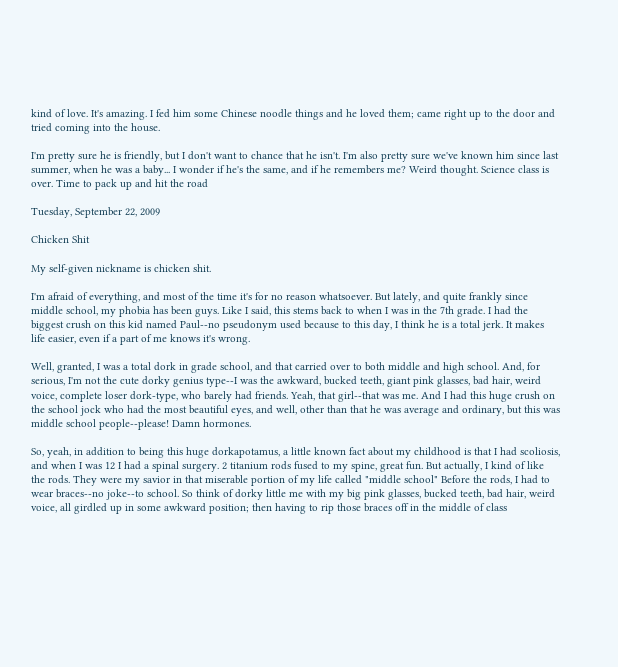kind of love. It's amazing. I fed him some Chinese noodle things and he loved them; came right up to the door and tried coming into the house.

I'm pretty sure he is friendly, but I don't want to chance that he isn't. I'm also pretty sure we've known him since last summer, when he was a baby... I wonder if he's the same, and if he remembers me? Weird thought. Science class is over. Time to pack up and hit the road

Tuesday, September 22, 2009

Chicken Shit

My self-given nickname is chicken shit.

I'm afraid of everything, and most of the time it's for no reason whatsoever. But lately, and quite frankly since middle school, my phobia has been guys. Like I said, this stems back to when I was in the 7th grade. I had the biggest crush on this kid named Paul--no pseudonym used because to this day, I think he is a total jerk. It makes life easier, even if a part of me knows it's wrong.

Well, granted, I was a total dork in grade school, and that carried over to both middle and high school. And, for serious, I'm not the cute dorky genius type--I was the awkward, bucked teeth, giant pink glasses, bad hair, weird voice, complete loser dork-type, who barely had friends. Yeah, that girl--that was me. And I had this huge crush on the school jock who had the most beautiful eyes, and well, other than that he was average and ordinary, but this was middle school people--please! Damn hormones.

So, yeah, in addition to being this huge dorkapotamus, a little known fact about my childhood is that I had scoliosis, and when I was 12 I had a spinal surgery. 2 titanium rods fused to my spine, great fun. But actually, I kind of like the rods. They were my savior in that miserable portion of my life called "middle school" Before the rods, I had to wear braces--no joke--to school. So think of dorky little me with my big pink glasses, bucked teeth, bad hair, weird voice, all girdled up in some awkward position; then having to rip those braces off in the middle of class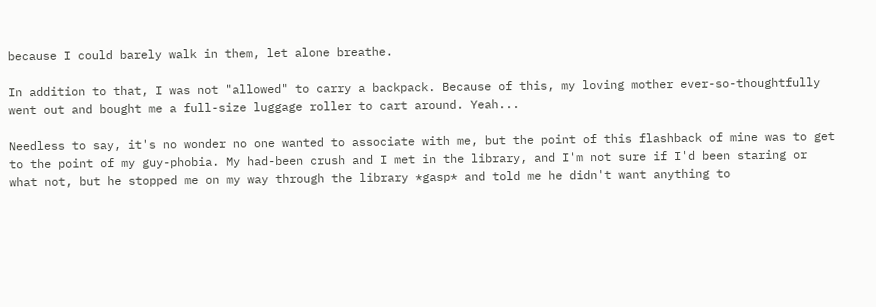because I could barely walk in them, let alone breathe.

In addition to that, I was not "allowed" to carry a backpack. Because of this, my loving mother ever-so-thoughtfully went out and bought me a full-size luggage roller to cart around. Yeah...

Needless to say, it's no wonder no one wanted to associate with me, but the point of this flashback of mine was to get to the point of my guy-phobia. My had-been crush and I met in the library, and I'm not sure if I'd been staring or what not, but he stopped me on my way through the library *gasp* and told me he didn't want anything to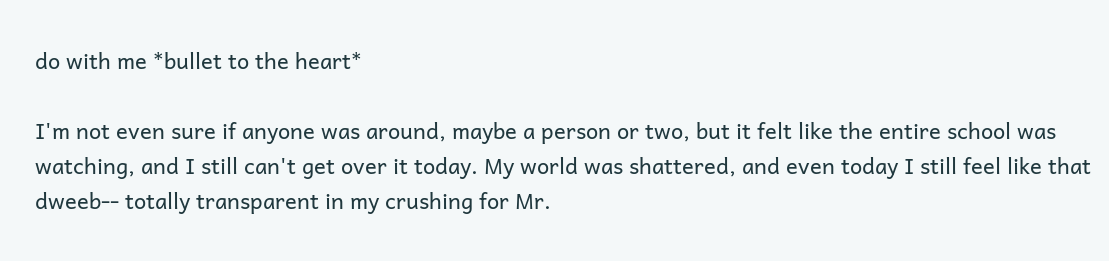do with me *bullet to the heart*

I'm not even sure if anyone was around, maybe a person or two, but it felt like the entire school was watching, and I still can't get over it today. My world was shattered, and even today I still feel like that dweeb-- totally transparent in my crushing for Mr.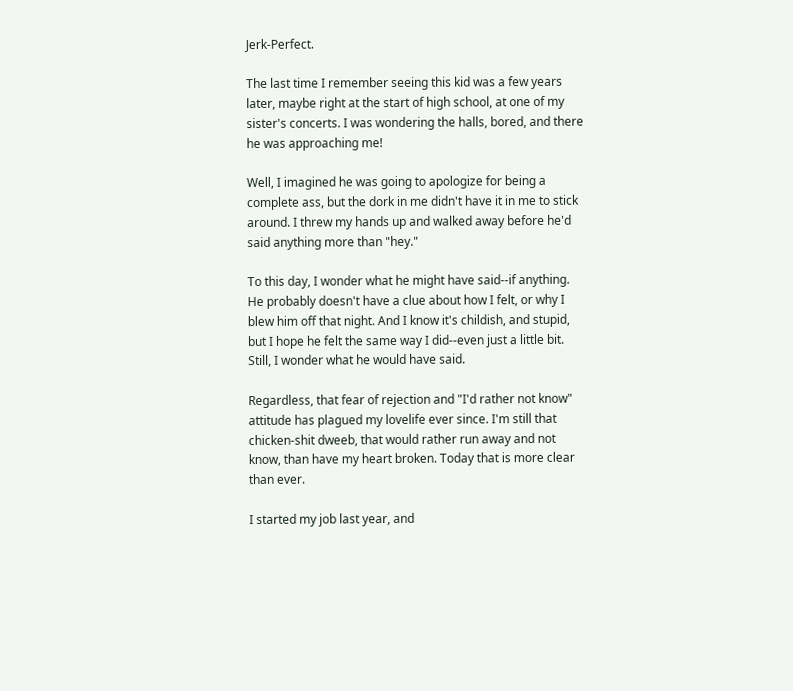Jerk-Perfect.

The last time I remember seeing this kid was a few years later, maybe right at the start of high school, at one of my sister's concerts. I was wondering the halls, bored, and there he was approaching me!

Well, I imagined he was going to apologize for being a complete ass, but the dork in me didn't have it in me to stick around. I threw my hands up and walked away before he'd said anything more than "hey."

To this day, I wonder what he might have said--if anything. He probably doesn't have a clue about how I felt, or why I blew him off that night. And I know it's childish, and stupid, but I hope he felt the same way I did--even just a little bit. Still, I wonder what he would have said.

Regardless, that fear of rejection and "I'd rather not know" attitude has plagued my lovelife ever since. I'm still that chicken-shit dweeb, that would rather run away and not know, than have my heart broken. Today that is more clear than ever.

I started my job last year, and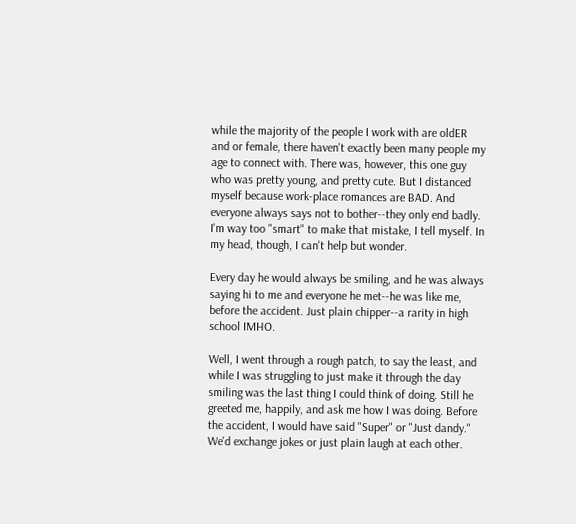while the majority of the people I work with are oldER and or female, there haven't exactly been many people my age to connect with. There was, however, this one guy who was pretty young, and pretty cute. But I distanced myself because work-place romances are BAD. And everyone always says not to bother--they only end badly. I'm way too "smart" to make that mistake, I tell myself. In my head, though, I can't help but wonder.

Every day he would always be smiling, and he was always saying hi to me and everyone he met--he was like me, before the accident. Just plain chipper--a rarity in high school IMHO.

Well, I went through a rough patch, to say the least, and while I was struggling to just make it through the day smiling was the last thing I could think of doing. Still he greeted me, happily, and ask me how I was doing. Before the accident, I would have said "Super" or "Just dandy." We'd exchange jokes or just plain laugh at each other.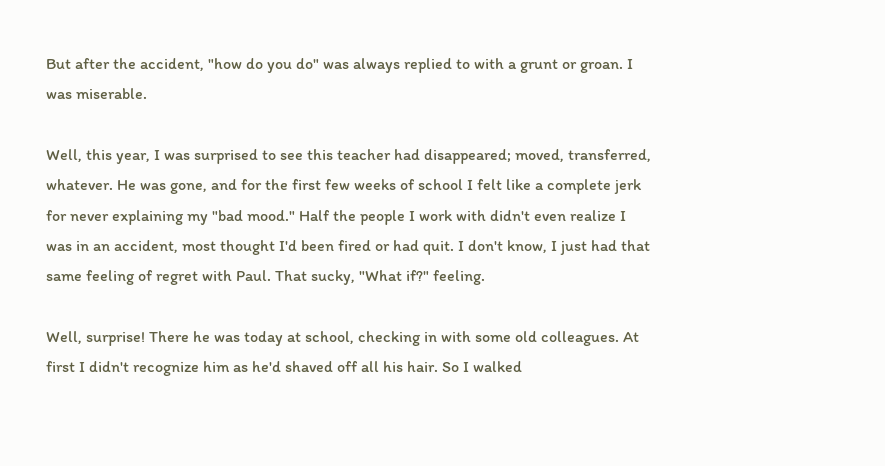But after the accident, "how do you do" was always replied to with a grunt or groan. I was miserable.

Well, this year, I was surprised to see this teacher had disappeared; moved, transferred, whatever. He was gone, and for the first few weeks of school I felt like a complete jerk for never explaining my "bad mood." Half the people I work with didn't even realize I was in an accident, most thought I'd been fired or had quit. I don't know, I just had that same feeling of regret with Paul. That sucky, "What if?" feeling.

Well, surprise! There he was today at school, checking in with some old colleagues. At first I didn't recognize him as he'd shaved off all his hair. So I walked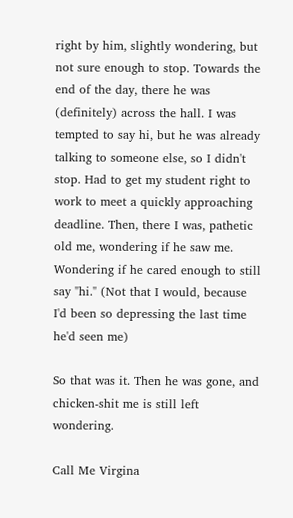right by him, slightly wondering, but not sure enough to stop. Towards the end of the day, there he was (definitely) across the hall. I was tempted to say hi, but he was already talking to someone else, so I didn't stop. Had to get my student right to work to meet a quickly approaching deadline. Then, there I was, pathetic old me, wondering if he saw me. Wondering if he cared enough to still say "hi." (Not that I would, because I'd been so depressing the last time he'd seen me)

So that was it. Then he was gone, and chicken-shit me is still left wondering.

Call Me Virgina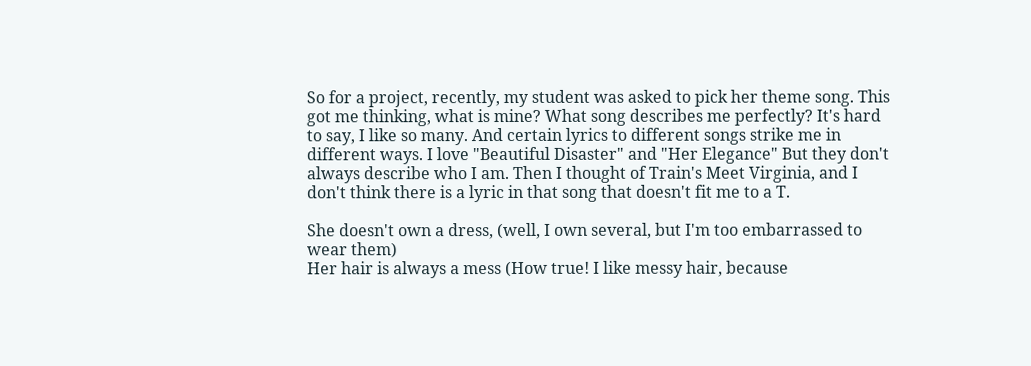So for a project, recently, my student was asked to pick her theme song. This got me thinking, what is mine? What song describes me perfectly? It's hard to say, I like so many. And certain lyrics to different songs strike me in different ways. I love "Beautiful Disaster" and "Her Elegance" But they don't always describe who I am. Then I thought of Train's Meet Virginia, and I don't think there is a lyric in that song that doesn't fit me to a T.

She doesn't own a dress, (well, I own several, but I'm too embarrassed to wear them)
Her hair is always a mess (How true! I like messy hair, because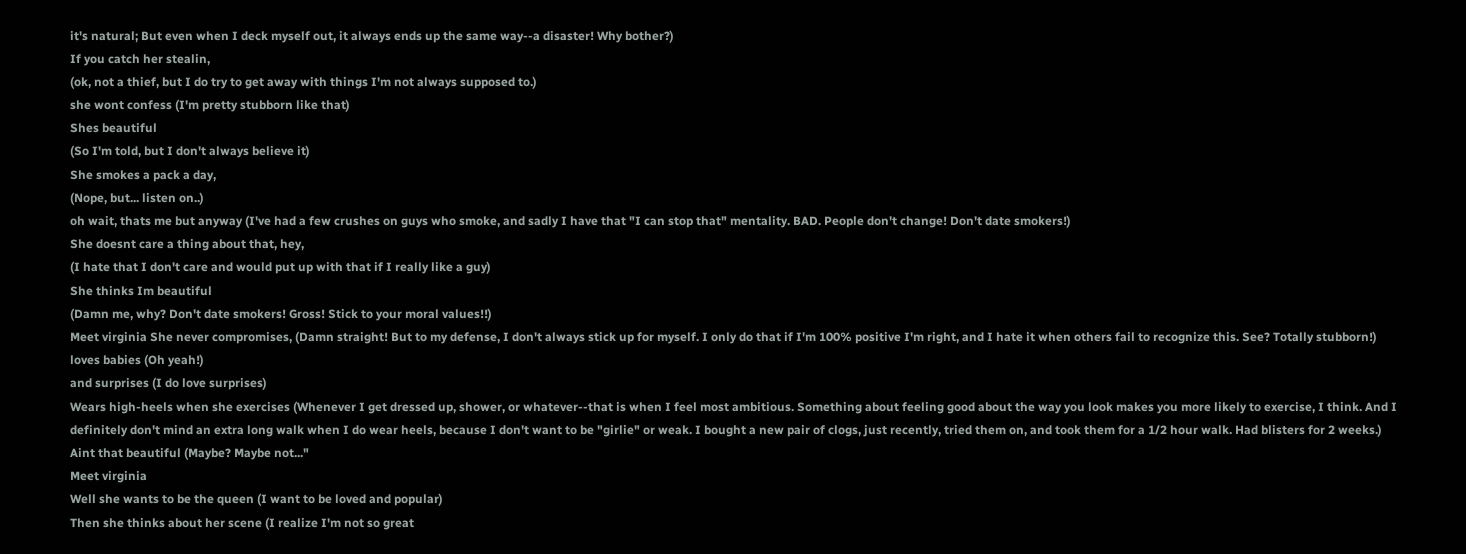it's natural; But even when I deck myself out, it always ends up the same way--a disaster! Why bother?)
If you catch her stealin,
(ok, not a thief, but I do try to get away with things I'm not always supposed to.)
she wont confess (I'm pretty stubborn like that)
Shes beautiful
(So I'm told, but I don't always believe it)
She smokes a pack a day,
(Nope, but... listen on..)
oh wait, thats me but anyway (I've had a few crushes on guys who smoke, and sadly I have that "I can stop that" mentality. BAD. People don't change! Don't date smokers!)
She doesnt care a thing about that, hey,
(I hate that I don't care and would put up with that if I really like a guy)
She thinks Im beautiful
(Damn me, why? Don't date smokers! Gross! Stick to your moral values!!)
Meet virginia She never compromises, (Damn straight! But to my defense, I don't always stick up for myself. I only do that if I'm 100% positive I'm right, and I hate it when others fail to recognize this. See? Totally stubborn!)
loves babies (Oh yeah!)
and surprises (I do love surprises)
Wears high-heels when she exercises (Whenever I get dressed up, shower, or whatever--that is when I feel most ambitious. Something about feeling good about the way you look makes you more likely to exercise, I think. And I definitely don't mind an extra long walk when I do wear heels, because I don't want to be "girlie" or weak. I bought a new pair of clogs, just recently, tried them on, and took them for a 1/2 hour walk. Had blisters for 2 weeks.)
Aint that beautiful (Maybe? Maybe not..."
Meet virginia
Well she wants to be the queen (I want to be loved and popular)
Then she thinks about her scene (I realize I'm not so great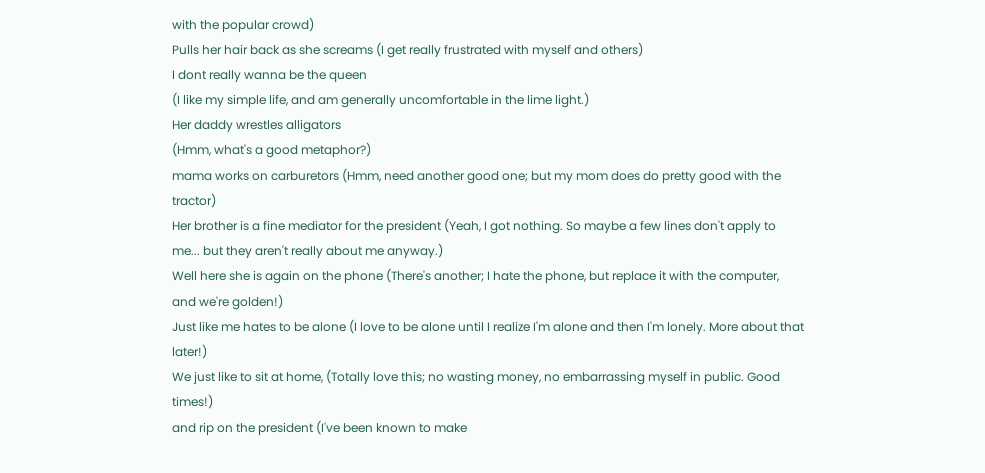with the popular crowd)
Pulls her hair back as she screams (I get really frustrated with myself and others)
I dont really wanna be the queen
(I like my simple life, and am generally uncomfortable in the lime light.)
Her daddy wrestles alligators
(Hmm, what's a good metaphor?)
mama works on carburetors (Hmm, need another good one; but my mom does do pretty good with the tractor)
Her brother is a fine mediator for the president (Yeah, I got nothing. So maybe a few lines don't apply to me... but they aren't really about me anyway.)
Well here she is again on the phone (There's another; I hate the phone, but replace it with the computer, and we're golden!)
Just like me hates to be alone (I love to be alone until I realize I'm alone and then I'm lonely. More about that later!)
We just like to sit at home, (Totally love this; no wasting money, no embarrassing myself in public. Good times!)
and rip on the president (I've been known to make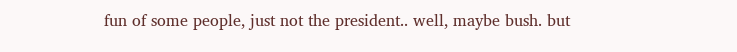fun of some people, just not the president.. well, maybe bush. but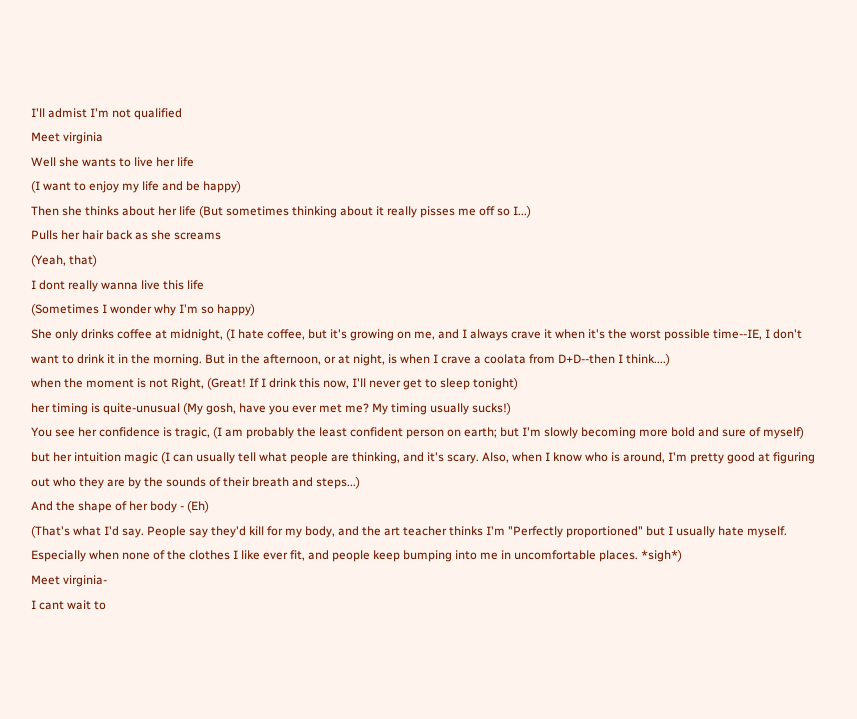I'll admist I'm not qualified
Meet virginia
Well she wants to live her life
(I want to enjoy my life and be happy)
Then she thinks about her life (But sometimes thinking about it really pisses me off so I...)
Pulls her hair back as she screams
(Yeah, that)
I dont really wanna live this life
(Sometimes I wonder why I'm so happy)
She only drinks coffee at midnight, (I hate coffee, but it's growing on me, and I always crave it when it's the worst possible time--IE, I don't want to drink it in the morning. But in the afternoon, or at night, is when I crave a coolata from D+D--then I think....)
when the moment is not Right, (Great! If I drink this now, I'll never get to sleep tonight)
her timing is quite-unusual (My gosh, have you ever met me? My timing usually sucks!)
You see her confidence is tragic, (I am probably the least confident person on earth; but I'm slowly becoming more bold and sure of myself)
but her intuition magic (I can usually tell what people are thinking, and it's scary. Also, when I know who is around, I'm pretty good at figuring out who they are by the sounds of their breath and steps...)
And the shape of her body - (Eh)
(That's what I'd say. People say they'd kill for my body, and the art teacher thinks I'm "Perfectly proportioned" but I usually hate myself. Especially when none of the clothes I like ever fit, and people keep bumping into me in uncomfortable places. *sigh*)
Meet virginia-
I cant wait to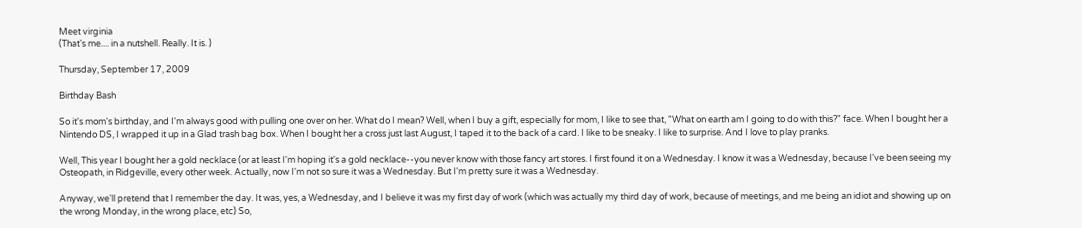Meet virginia
(That's me.... in a nutshell. Really. It is. )

Thursday, September 17, 2009

Birthday Bash

So it's mom's birthday, and I'm always good with pulling one over on her. What do I mean? Well, when I buy a gift, especially for mom, I like to see that, "What on earth am I going to do with this?" face. When I bought her a Nintendo DS, I wrapped it up in a Glad trash bag box. When I bought her a cross just last August, I taped it to the back of a card. I like to be sneaky. I like to surprise. And I love to play pranks.

Well, This year I bought her a gold necklace (or at least I'm hoping it's a gold necklace--you never know with those fancy art stores. I first found it on a Wednesday. I know it was a Wednesday, because I've been seeing my Osteopath, in Ridgeville, every other week. Actually, now I'm not so sure it was a Wednesday. But I'm pretty sure it was a Wednesday.

Anyway, we'll pretend that I remember the day. It was, yes, a Wednesday, and I believe it was my first day of work (which was actually my third day of work, because of meetings, and me being an idiot and showing up on the wrong Monday, in the wrong place, etc) So,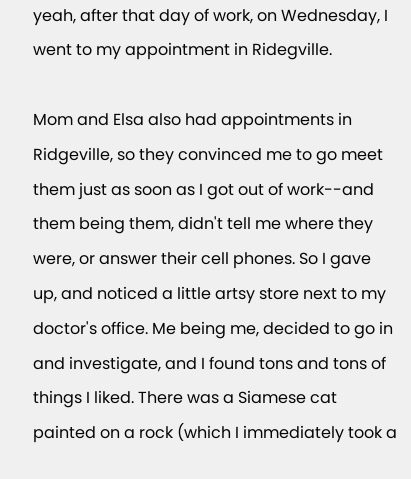yeah, after that day of work, on Wednesday, I went to my appointment in Ridegville.

Mom and Elsa also had appointments in Ridgeville, so they convinced me to go meet them just as soon as I got out of work--and them being them, didn't tell me where they were, or answer their cell phones. So I gave up, and noticed a little artsy store next to my doctor's office. Me being me, decided to go in and investigate, and I found tons and tons of things I liked. There was a Siamese cat painted on a rock (which I immediately took a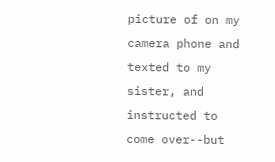picture of on my camera phone and texted to my sister, and instructed to come over--but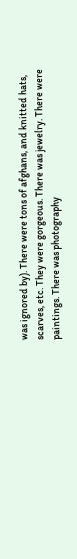was ignored by). There were tons of afghans, and knitted hats, scarves, etc. They were gorgeous. There was jewelry. There were paintings. There was photography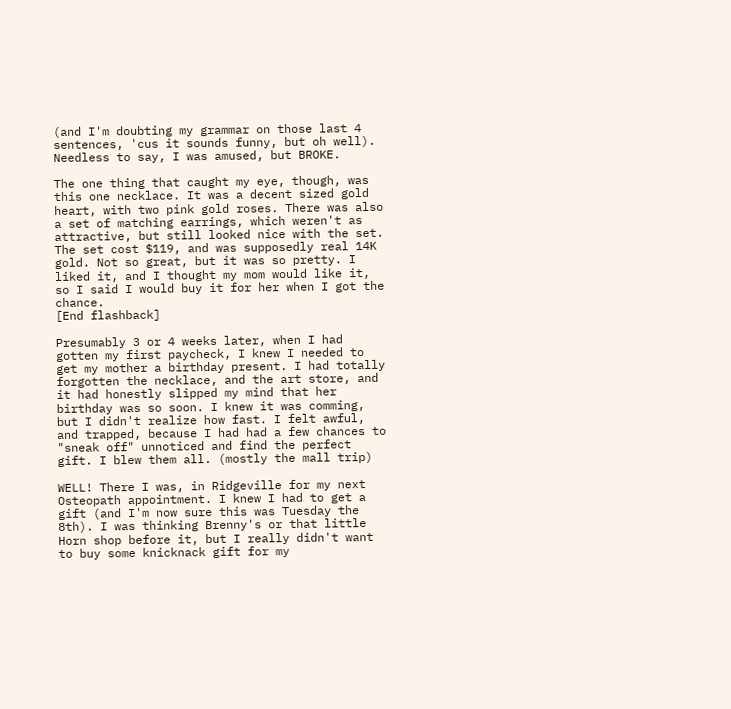(and I'm doubting my grammar on those last 4 sentences, 'cus it sounds funny, but oh well). Needless to say, I was amused, but BROKE.

The one thing that caught my eye, though, was this one necklace. It was a decent sized gold heart, with two pink gold roses. There was also a set of matching earrings, which weren't as attractive, but still looked nice with the set. The set cost $119, and was supposedly real 14K gold. Not so great, but it was so pretty. I liked it, and I thought my mom would like it, so I said I would buy it for her when I got the chance.
[End flashback]

Presumably 3 or 4 weeks later, when I had gotten my first paycheck, I knew I needed to get my mother a birthday present. I had totally forgotten the necklace, and the art store, and it had honestly slipped my mind that her birthday was so soon. I knew it was comming, but I didn't realize how fast. I felt awful, and trapped, because I had had a few chances to "sneak off" unnoticed and find the perfect gift. I blew them all. (mostly the mall trip)

WELL! There I was, in Ridgeville for my next Osteopath appointment. I knew I had to get a gift (and I'm now sure this was Tuesday the 8th). I was thinking Brenny's or that little Horn shop before it, but I really didn't want to buy some knicknack gift for my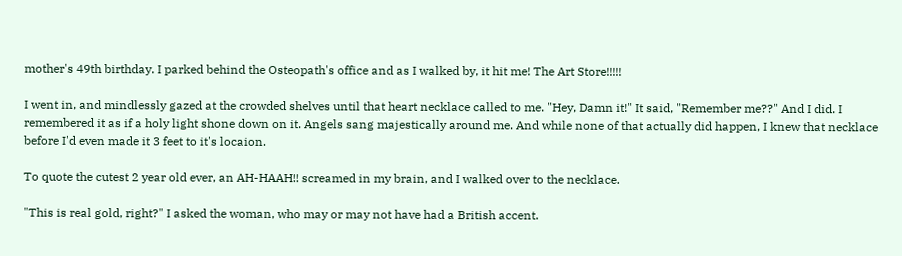mother's 49th birthday. I parked behind the Osteopath's office and as I walked by, it hit me! The Art Store!!!!!

I went in, and mindlessly gazed at the crowded shelves until that heart necklace called to me. "Hey, Damn it!" It said, "Remember me??" And I did. I remembered it as if a holy light shone down on it. Angels sang majestically around me. And while none of that actually did happen, I knew that necklace before I'd even made it 3 feet to it's locaion.

To quote the cutest 2 year old ever, an AH-HAAH!! screamed in my brain, and I walked over to the necklace.

"This is real gold, right?" I asked the woman, who may or may not have had a British accent.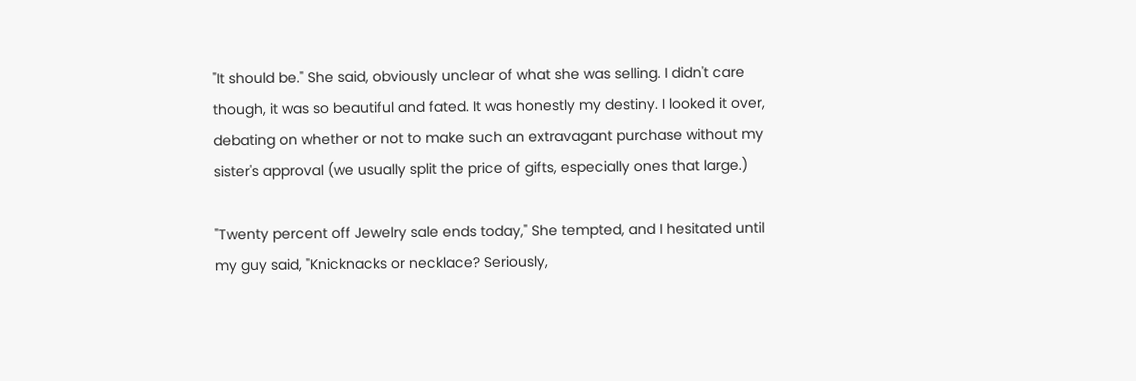"It should be." She said, obviously unclear of what she was selling. I didn't care though, it was so beautiful and fated. It was honestly my destiny. I looked it over, debating on whether or not to make such an extravagant purchase without my sister's approval (we usually split the price of gifts, especially ones that large.)

"Twenty percent off Jewelry sale ends today," She tempted, and I hesitated until my guy said, "Knicknacks or necklace? Seriously,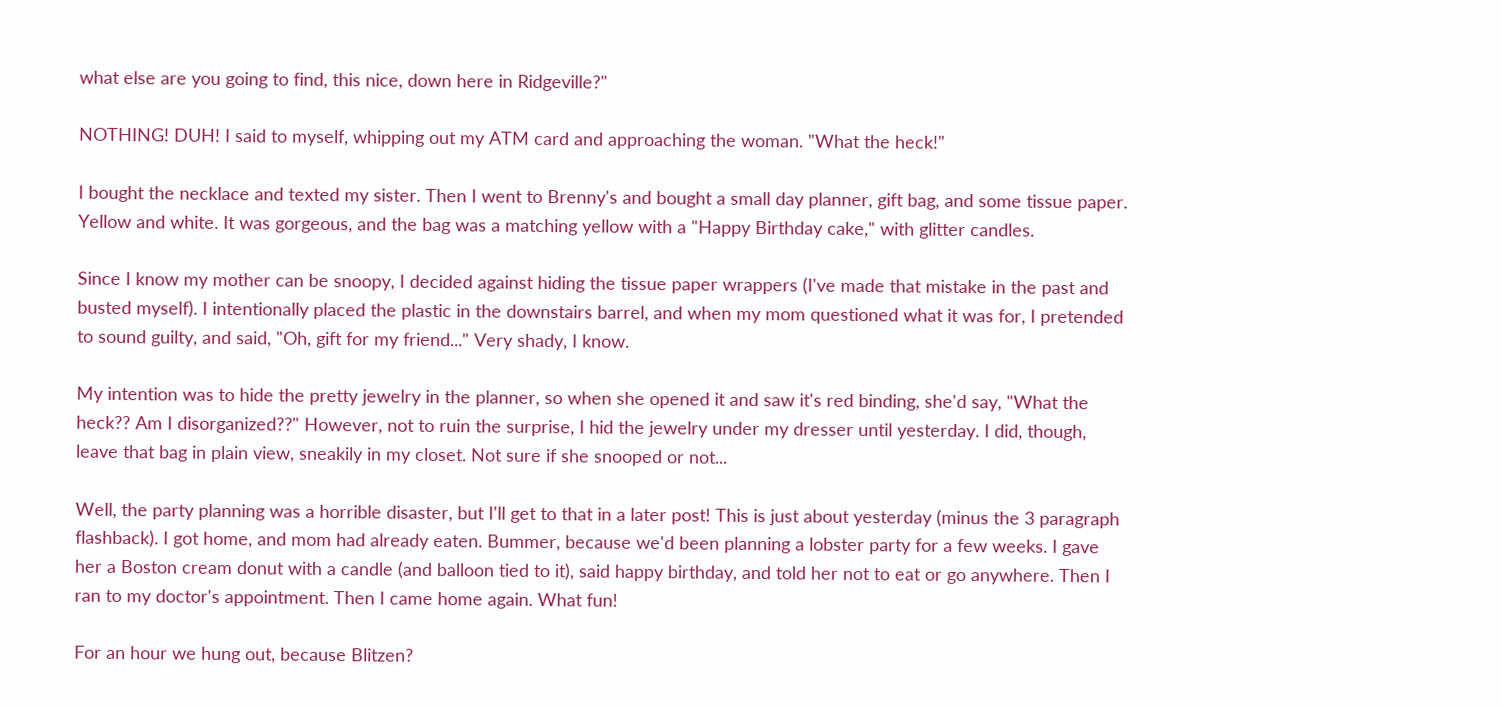what else are you going to find, this nice, down here in Ridgeville?"

NOTHING! DUH! I said to myself, whipping out my ATM card and approaching the woman. "What the heck!"

I bought the necklace and texted my sister. Then I went to Brenny's and bought a small day planner, gift bag, and some tissue paper. Yellow and white. It was gorgeous, and the bag was a matching yellow with a "Happy Birthday cake," with glitter candles.

Since I know my mother can be snoopy, I decided against hiding the tissue paper wrappers (I've made that mistake in the past and busted myself). I intentionally placed the plastic in the downstairs barrel, and when my mom questioned what it was for, I pretended to sound guilty, and said, "Oh, gift for my friend..." Very shady, I know.

My intention was to hide the pretty jewelry in the planner, so when she opened it and saw it's red binding, she'd say, "What the heck?? Am I disorganized??" However, not to ruin the surprise, I hid the jewelry under my dresser until yesterday. I did, though, leave that bag in plain view, sneakily in my closet. Not sure if she snooped or not...

Well, the party planning was a horrible disaster, but I'll get to that in a later post! This is just about yesterday (minus the 3 paragraph flashback). I got home, and mom had already eaten. Bummer, because we'd been planning a lobster party for a few weeks. I gave her a Boston cream donut with a candle (and balloon tied to it), said happy birthday, and told her not to eat or go anywhere. Then I ran to my doctor's appointment. Then I came home again. What fun!

For an hour we hung out, because Blitzen?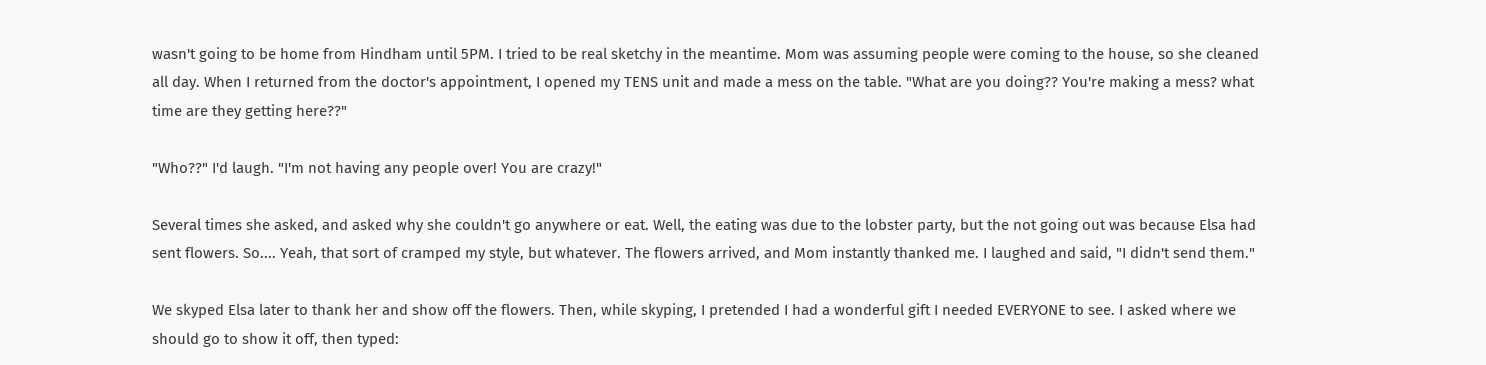wasn't going to be home from Hindham until 5PM. I tried to be real sketchy in the meantime. Mom was assuming people were coming to the house, so she cleaned all day. When I returned from the doctor's appointment, I opened my TENS unit and made a mess on the table. "What are you doing?? You're making a mess? what time are they getting here??"

"Who??" I'd laugh. "I'm not having any people over! You are crazy!"

Several times she asked, and asked why she couldn't go anywhere or eat. Well, the eating was due to the lobster party, but the not going out was because Elsa had sent flowers. So.... Yeah, that sort of cramped my style, but whatever. The flowers arrived, and Mom instantly thanked me. I laughed and said, "I didn't send them."

We skyped Elsa later to thank her and show off the flowers. Then, while skyping, I pretended I had a wonderful gift I needed EVERYONE to see. I asked where we should go to show it off, then typed: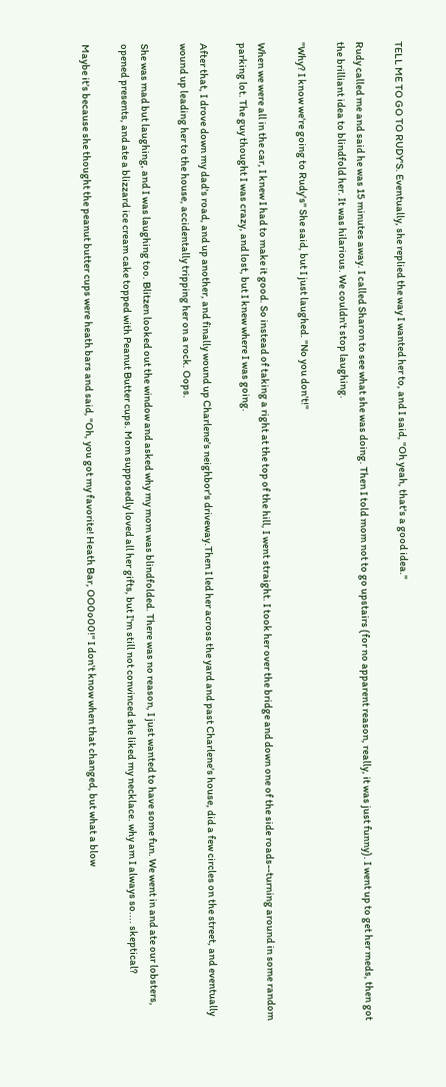TELL ME TO GO TO RUDY'S. Eventually, she replied the way I wanted her to, and I said, "Oh yeah, that's a good idea."

Rudy called me and said he was 15 minutes away. I called Sharon to see what she was doing. Then I told mom not to go upstairs (for no apparent reason, really, it was just funny). I went up to get her meds, then got the brilliant idea to blindfold her. It was hilarious. We couldn't stop laughing.

"Why? I know we're going to Rudy's" She said, but I just laughed. "No you don't!"

When we were all in the car, I knew I had to make it good. So instead of taking a right at the top of the hill, I went straight. I took her over the bridge and down one of the side roads--turning around in some random parking lot. The guy thought I was crazy, and lost, but I knew where I was going.

After that, I drove down my dad's road, and up another, and finally wound up Charlene's neighbor's driveway.Then I led her across the yard and past Charlene's house, did a few circles on the street, and eventually wound up leading her to the house, accidentally tripping her on a rock. Oops.

She was mad but laughing, and I was laughing too. Blitzen looked out the window and asked why my mom was blindfolded. There was no reason, I just wanted to have some fun. We went in and ate our lobsters, opened presents, and ate a blizzard ice cream cake topped with Peanut Butter cups. Mom supposedly loved all her gifts, but I'm still not convinced she liked my necklace. why am I always so.... skeptical?

Maybe it's because she thought the peanut butter cups were heath bars and said, "Oh, you got my favorite! Heath Bar, OO0o00!" I don't know when that changed, but what a blow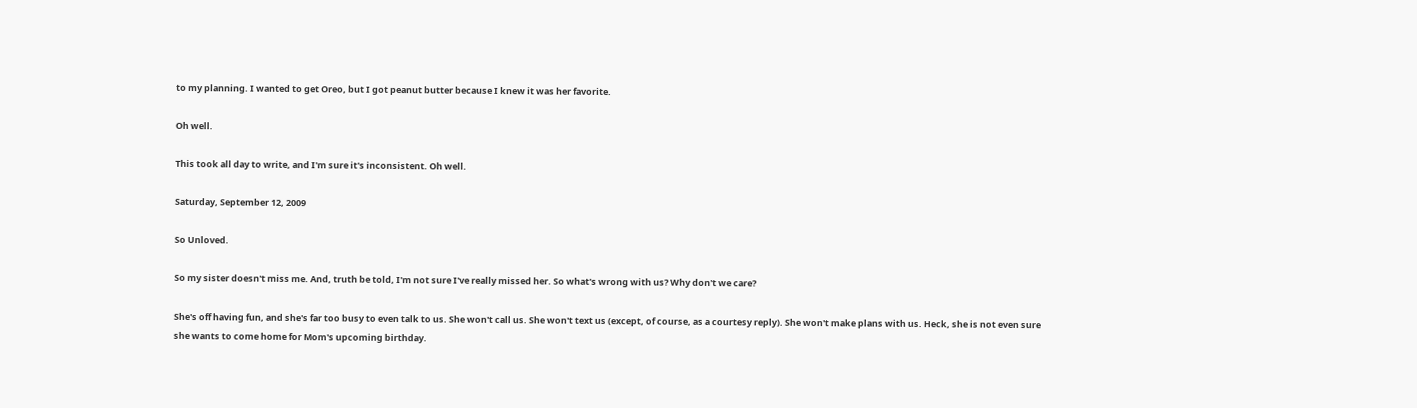to my planning. I wanted to get Oreo, but I got peanut butter because I knew it was her favorite.

Oh well.

This took all day to write, and I'm sure it's inconsistent. Oh well.

Saturday, September 12, 2009

So Unloved.

So my sister doesn't miss me. And, truth be told, I'm not sure I've really missed her. So what's wrong with us? Why don't we care?

She's off having fun, and she's far too busy to even talk to us. She won't call us. She won't text us (except, of course, as a courtesy reply). She won't make plans with us. Heck, she is not even sure she wants to come home for Mom's upcoming birthday.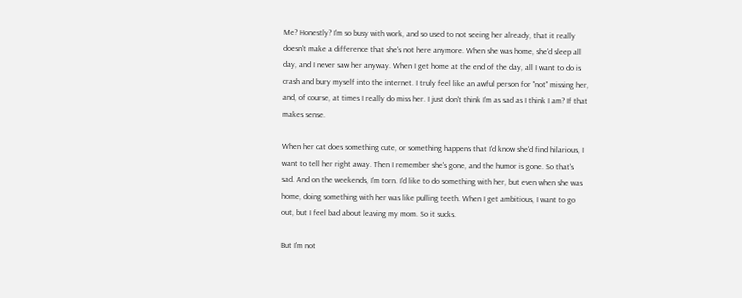Me? Honestly? I'm so busy with work, and so used to not seeing her already, that it really doesn't make a difference that she's not here anymore. When she was home, she'd sleep all day, and I never saw her anyway. When I get home at the end of the day, all I want to do is crash and bury myself into the internet. I truly feel like an awful person for "not" missing her, and, of course, at times I really do miss her. I just don't think I'm as sad as I think I am? If that makes sense.

When her cat does something cute, or something happens that I'd know she'd find hilarious, I want to tell her right away. Then I remember she's gone, and the humor is gone. So that's sad. And on the weekends, I'm torn. I'd like to do something with her, but even when she was home, doing something with her was like pulling teeth. When I get ambitious, I want to go out, but I feel bad about leaving my mom. So it sucks.

But I'm not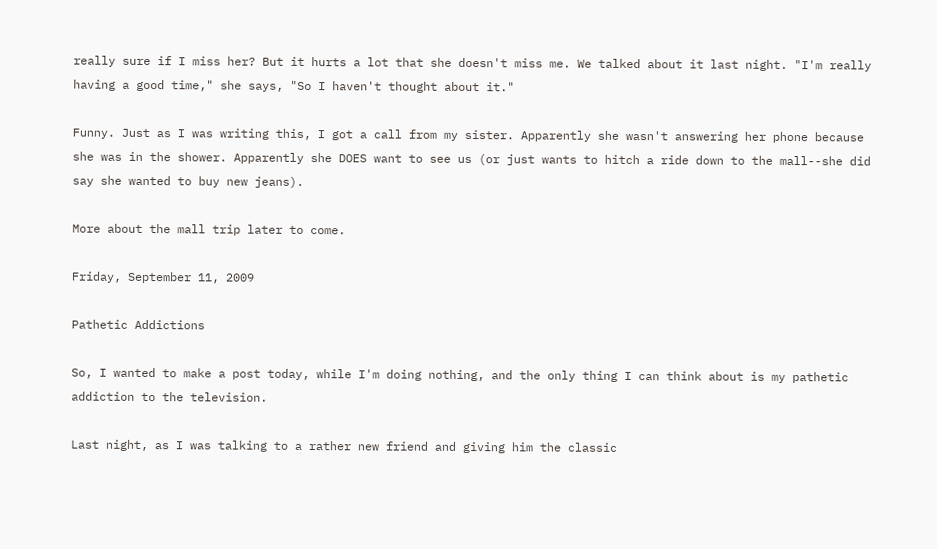really sure if I miss her? But it hurts a lot that she doesn't miss me. We talked about it last night. "I'm really having a good time," she says, "So I haven't thought about it."

Funny. Just as I was writing this, I got a call from my sister. Apparently she wasn't answering her phone because she was in the shower. Apparently she DOES want to see us (or just wants to hitch a ride down to the mall--she did say she wanted to buy new jeans).

More about the mall trip later to come.

Friday, September 11, 2009

Pathetic Addictions

So, I wanted to make a post today, while I'm doing nothing, and the only thing I can think about is my pathetic addiction to the television.

Last night, as I was talking to a rather new friend and giving him the classic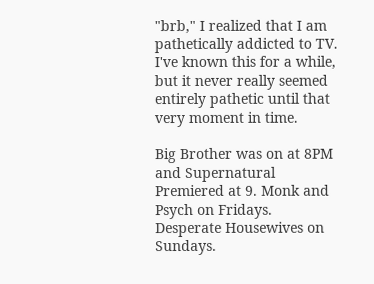"brb," I realized that I am pathetically addicted to TV. I've known this for a while, but it never really seemed entirely pathetic until that very moment in time.

Big Brother was on at 8PM and Supernatural Premiered at 9. Monk and Psych on Fridays. Desperate Housewives on Sundays.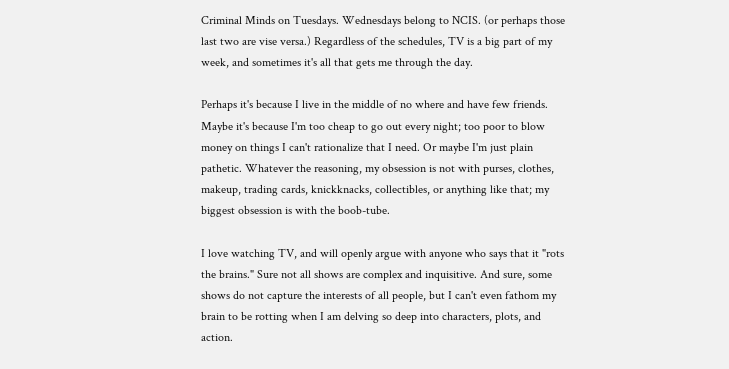Criminal Minds on Tuesdays. Wednesdays belong to NCIS. (or perhaps those last two are vise versa.) Regardless of the schedules, TV is a big part of my week, and sometimes it's all that gets me through the day.

Perhaps it's because I live in the middle of no where and have few friends. Maybe it's because I'm too cheap to go out every night; too poor to blow money on things I can't rationalize that I need. Or maybe I'm just plain pathetic. Whatever the reasoning, my obsession is not with purses, clothes, makeup, trading cards, knickknacks, collectibles, or anything like that; my biggest obsession is with the boob-tube.

I love watching TV, and will openly argue with anyone who says that it "rots the brains." Sure not all shows are complex and inquisitive. And sure, some shows do not capture the interests of all people, but I can't even fathom my brain to be rotting when I am delving so deep into characters, plots, and action.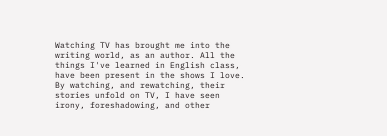Watching TV has brought me into the writing world, as an author. All the things I've learned in English class, have been present in the shows I love. By watching, and rewatching, their stories unfold on TV, I have seen irony, foreshadowing, and other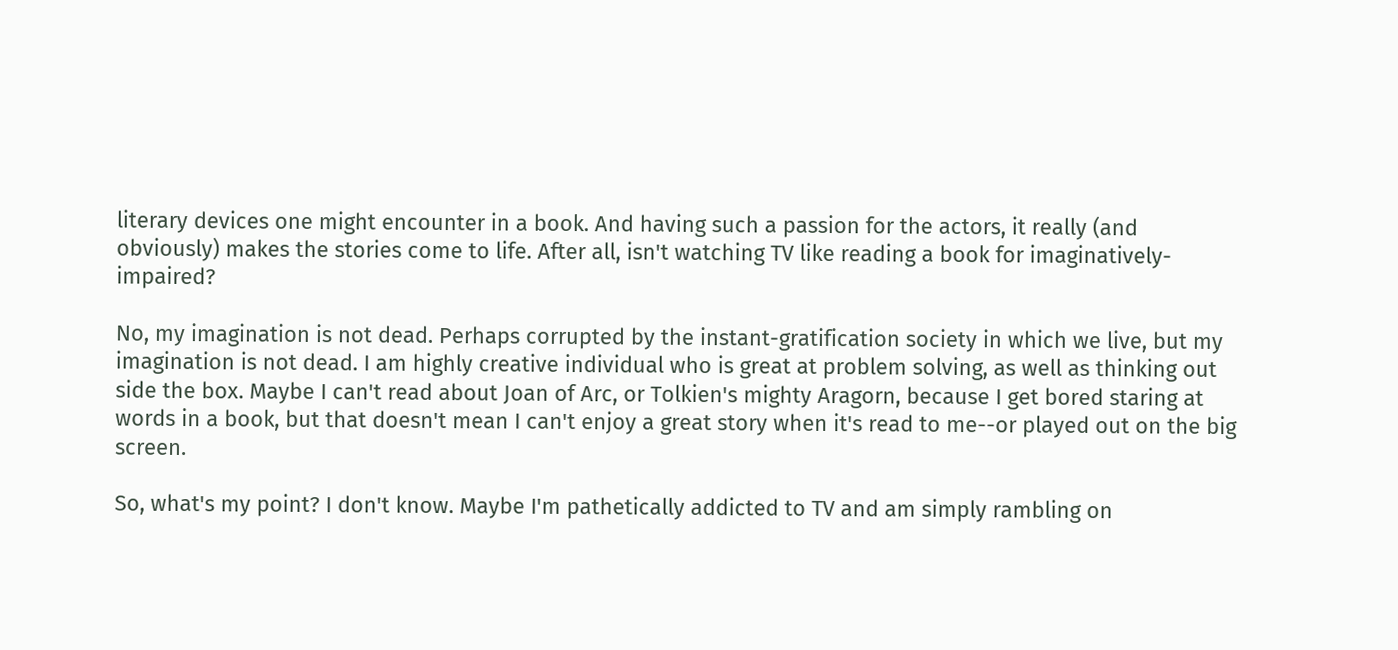literary devices one might encounter in a book. And having such a passion for the actors, it really (and obviously) makes the stories come to life. After all, isn't watching TV like reading a book for imaginatively-impaired?

No, my imagination is not dead. Perhaps corrupted by the instant-gratification society in which we live, but my imagination is not dead. I am highly creative individual who is great at problem solving, as well as thinking out side the box. Maybe I can't read about Joan of Arc, or Tolkien's mighty Aragorn, because I get bored staring at words in a book, but that doesn't mean I can't enjoy a great story when it's read to me--or played out on the big screen.

So, what's my point? I don't know. Maybe I'm pathetically addicted to TV and am simply rambling on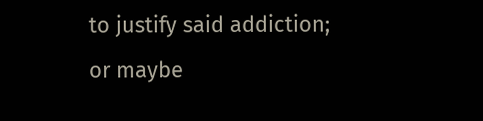to justify said addiction; or maybe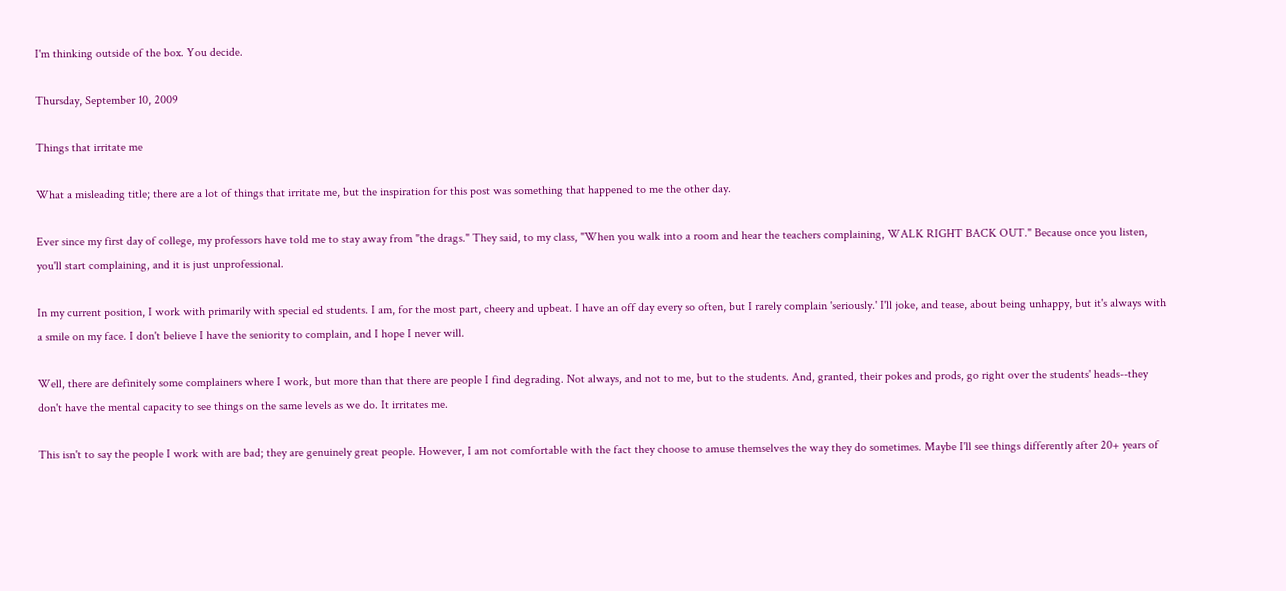I'm thinking outside of the box. You decide.

Thursday, September 10, 2009

Things that irritate me

What a misleading title; there are a lot of things that irritate me, but the inspiration for this post was something that happened to me the other day.

Ever since my first day of college, my professors have told me to stay away from "the drags." They said, to my class, "When you walk into a room and hear the teachers complaining, WALK RIGHT BACK OUT." Because once you listen, you'll start complaining, and it is just unprofessional.

In my current position, I work with primarily with special ed students. I am, for the most part, cheery and upbeat. I have an off day every so often, but I rarely complain 'seriously.' I'll joke, and tease, about being unhappy, but it's always with a smile on my face. I don't believe I have the seniority to complain, and I hope I never will.

Well, there are definitely some complainers where I work, but more than that there are people I find degrading. Not always, and not to me, but to the students. And, granted, their pokes and prods, go right over the students' heads--they don't have the mental capacity to see things on the same levels as we do. It irritates me.

This isn't to say the people I work with are bad; they are genuinely great people. However, I am not comfortable with the fact they choose to amuse themselves the way they do sometimes. Maybe I'll see things differently after 20+ years of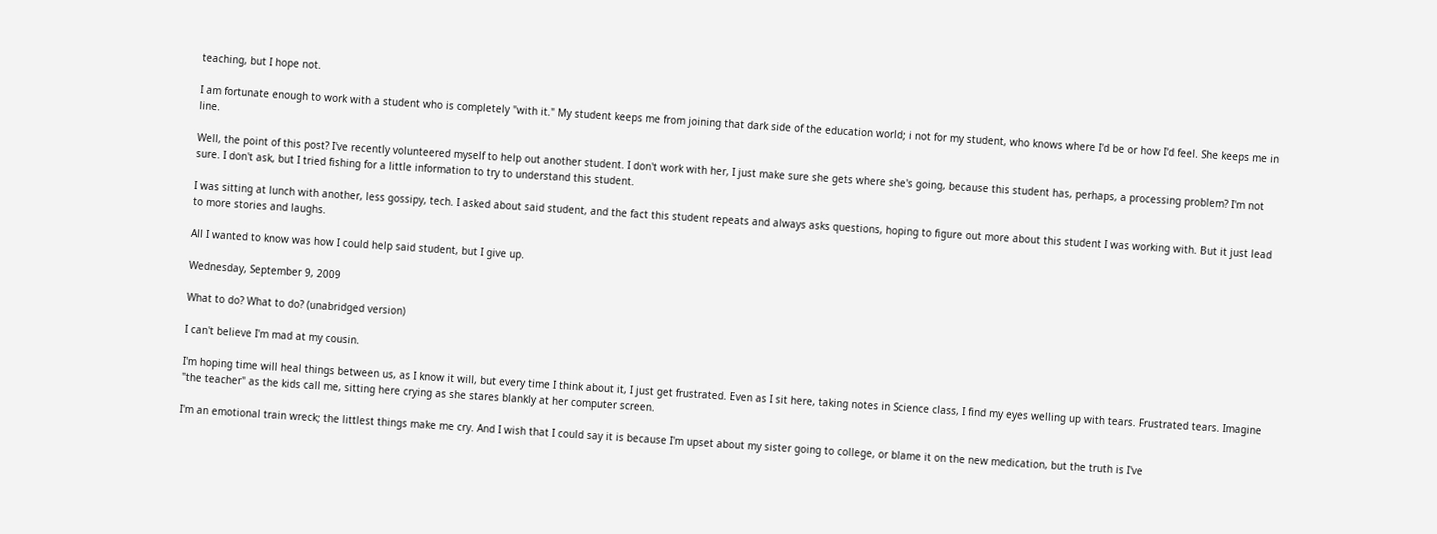teaching, but I hope not.

I am fortunate enough to work with a student who is completely "with it." My student keeps me from joining that dark side of the education world; i not for my student, who knows where I'd be or how I'd feel. She keeps me in line.

Well, the point of this post? I've recently volunteered myself to help out another student. I don't work with her, I just make sure she gets where she's going, because this student has, perhaps, a processing problem? I'm not sure. I don't ask, but I tried fishing for a little information to try to understand this student.

I was sitting at lunch with another, less gossipy, tech. I asked about said student, and the fact this student repeats and always asks questions, hoping to figure out more about this student I was working with. But it just lead to more stories and laughs.

All I wanted to know was how I could help said student, but I give up.

Wednesday, September 9, 2009

What to do? What to do? (unabridged version)

I can't believe I'm mad at my cousin.

I'm hoping time will heal things between us, as I know it will, but every time I think about it, I just get frustrated. Even as I sit here, taking notes in Science class, I find my eyes welling up with tears. Frustrated tears. Imagine "the teacher" as the kids call me, sitting here crying as she stares blankly at her computer screen.

I'm an emotional train wreck; the littlest things make me cry. And I wish that I could say it is because I'm upset about my sister going to college, or blame it on the new medication, but the truth is I've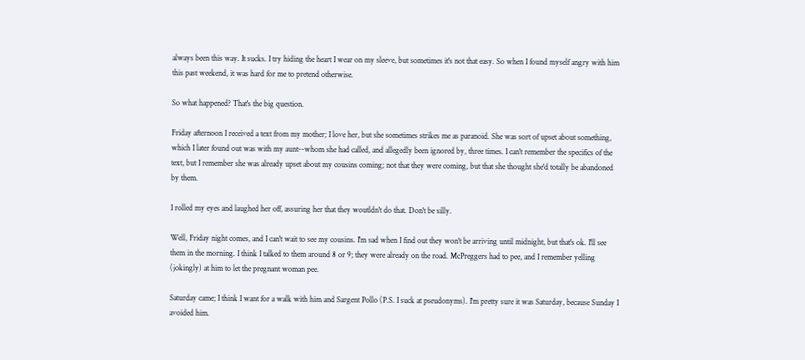always been this way. It sucks. I try hiding the heart I wear on my sleeve, but sometimes it's not that easy. So when I found myself angry with him this past weekend, it was hard for me to pretend otherwise.

So what happened? That's the big question.

Friday afternoon I received a text from my mother; I love her, but she sometimes strikes me as paranoid. She was sort of upset about something, which I later found out was with my aunt--whom she had called, and allegedly been ignored by, three times. I can't remember the specifics of the text, but I remember she was already upset about my cousins coming; not that they were coming, but that she thought she'd totally be abandoned by them.

I rolled my eyes and laughed her off, assuring her that they woutldn't do that. Don't be silly.

Well, Friday night comes, and I can't wait to see my cousins. I'm sad when I find out they won't be arriving until midnight, but that's ok. I'll see them in the morning. I think I talked to them around 8 or 9; they were already on the road. McPreggers had to pee, and I remember yelling (jokingly) at him to let the pregnant woman pee.

Saturday came; I think I want for a walk with him and Sargent Pollo (P.S. I suck at pseudonyms). I'm pretty sure it was Saturday, because Sunday I avoided him.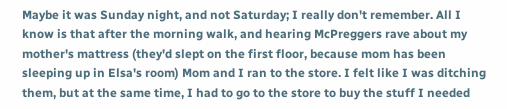Maybe it was Sunday night, and not Saturday; I really don't remember. All I know is that after the morning walk, and hearing McPreggers rave about my mother's mattress (they'd slept on the first floor, because mom has been sleeping up in Elsa's room) Mom and I ran to the store. I felt like I was ditching them, but at the same time, I had to go to the store to buy the stuff I needed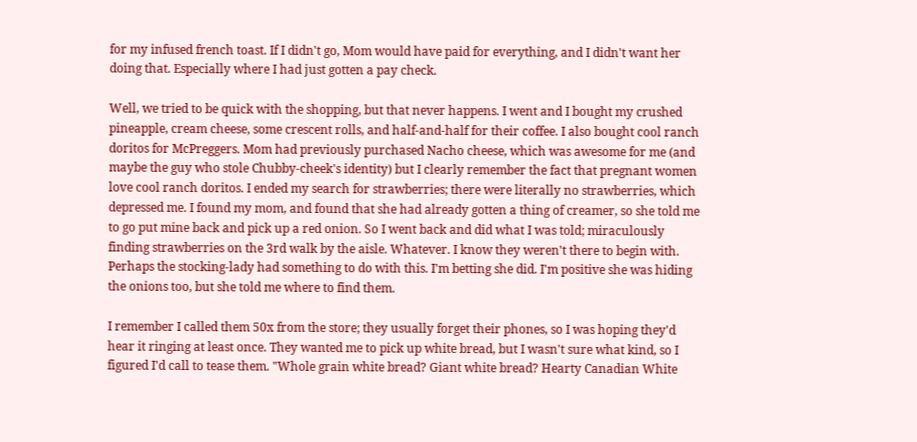for my infused french toast. If I didn't go, Mom would have paid for everything, and I didn't want her doing that. Especially where I had just gotten a pay check.

Well, we tried to be quick with the shopping, but that never happens. I went and I bought my crushed pineapple, cream cheese, some crescent rolls, and half-and-half for their coffee. I also bought cool ranch doritos for McPreggers. Mom had previously purchased Nacho cheese, which was awesome for me (and maybe the guy who stole Chubby-cheek's identity) but I clearly remember the fact that pregnant women love cool ranch doritos. I ended my search for strawberries; there were literally no strawberries, which depressed me. I found my mom, and found that she had already gotten a thing of creamer, so she told me to go put mine back and pick up a red onion. So I went back and did what I was told; miraculously finding strawberries on the 3rd walk by the aisle. Whatever. I know they weren't there to begin with. Perhaps the stocking-lady had something to do with this. I'm betting she did. I'm positive she was hiding the onions too, but she told me where to find them.

I remember I called them 50x from the store; they usually forget their phones, so I was hoping they'd hear it ringing at least once. They wanted me to pick up white bread, but I wasn't sure what kind, so I figured I'd call to tease them. "Whole grain white bread? Giant white bread? Hearty Canadian White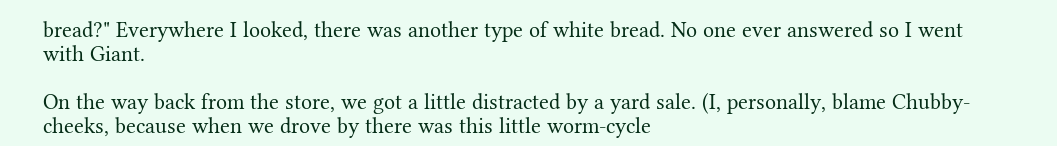bread?" Everywhere I looked, there was another type of white bread. No one ever answered so I went with Giant.

On the way back from the store, we got a little distracted by a yard sale. (I, personally, blame Chubby-cheeks, because when we drove by there was this little worm-cycle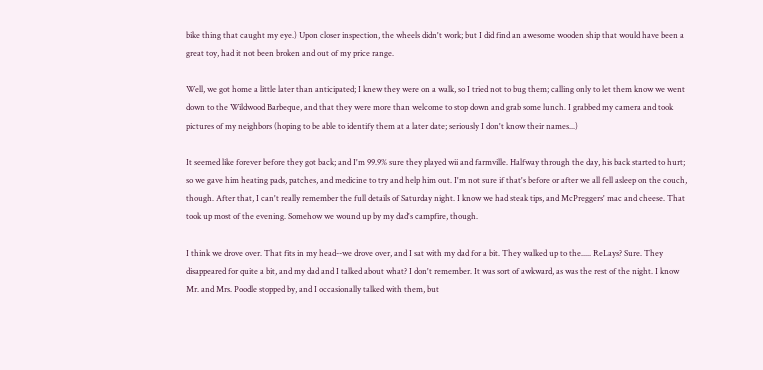bike thing that caught my eye.) Upon closer inspection, the wheels didn't work; but I did find an awesome wooden ship that would have been a great toy, had it not been broken and out of my price range.

Well, we got home a little later than anticipated; I knew they were on a walk, so I tried not to bug them; calling only to let them know we went down to the Wildwood Barbeque, and that they were more than welcome to stop down and grab some lunch. I grabbed my camera and took pictures of my neighbors (hoping to be able to identify them at a later date; seriously I don't know their names...)

It seemed like forever before they got back; and I'm 99.9% sure they played wii and farmville. Halfway through the day, his back started to hurt; so we gave him heating pads, patches, and medicine to try and help him out. I'm not sure if that's before or after we all fell asleep on the couch, though. After that, I can't really remember the full details of Saturday night. I know we had steak tips, and McPreggers' mac and cheese. That took up most of the evening. Somehow we wound up by my dad's campfire, though.

I think we drove over. That fits in my head--we drove over, and I sat with my dad for a bit. They walked up to the..... ReLays? Sure. They disappeared for quite a bit, and my dad and I talked about what? I don't remember. It was sort of awkward, as was the rest of the night. I know Mr. and Mrs. Poodle stopped by, and I occasionally talked with them, but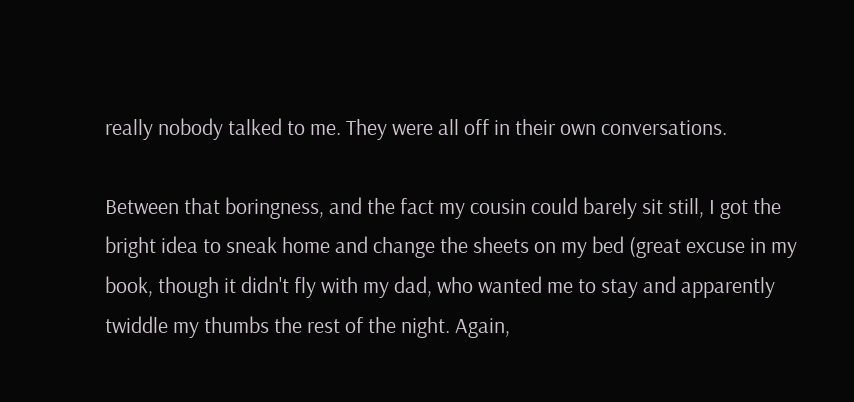really nobody talked to me. They were all off in their own conversations.

Between that boringness, and the fact my cousin could barely sit still, I got the bright idea to sneak home and change the sheets on my bed (great excuse in my book, though it didn't fly with my dad, who wanted me to stay and apparently twiddle my thumbs the rest of the night. Again,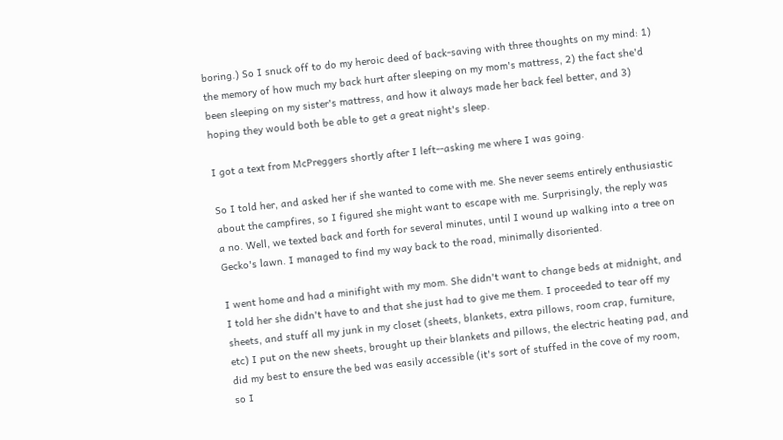boring.) So I snuck off to do my heroic deed of back-saving with three thoughts on my mind: 1) the memory of how much my back hurt after sleeping on my mom's mattress, 2) the fact she'd been sleeping on my sister's mattress, and how it always made her back feel better, and 3) hoping they would both be able to get a great night's sleep.

I got a text from McPreggers shortly after I left--asking me where I was going.

So I told her, and asked her if she wanted to come with me. She never seems entirely enthusiastic about the campfires, so I figured she might want to escape with me. Surprisingly, the reply was a no. Well, we texted back and forth for several minutes, until I wound up walking into a tree on Gecko's lawn. I managed to find my way back to the road, minimally disoriented.

I went home and had a minifight with my mom. She didn't want to change beds at midnight, and I told her she didn't have to and that she just had to give me them. I proceeded to tear off my sheets, and stuff all my junk in my closet (sheets, blankets, extra pillows, room crap, furniture, etc) I put on the new sheets, brought up their blankets and pillows, the electric heating pad, and did my best to ensure the bed was easily accessible (it's sort of stuffed in the cove of my room, so I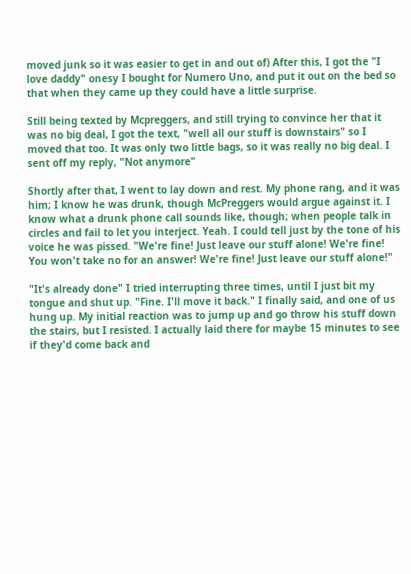moved junk so it was easier to get in and out of) After this, I got the "I love daddy" onesy I bought for Numero Uno, and put it out on the bed so that when they came up they could have a little surprise.

Still being texted by Mcpreggers, and still trying to convince her that it was no big deal, I got the text, "well all our stuff is downstairs" so I moved that too. It was only two little bags, so it was really no big deal. I sent off my reply, "Not anymore"

Shortly after that, I went to lay down and rest. My phone rang, and it was him; I know he was drunk, though McPreggers would argue against it. I know what a drunk phone call sounds like, though; when people talk in circles and fail to let you interject. Yeah. I could tell just by the tone of his voice he was pissed. "We're fine! Just leave our stuff alone! We're fine! You won't take no for an answer! We're fine! Just leave our stuff alone!"

"It's already done" I tried interrupting three times, until I just bit my tongue and shut up. "Fine. I'll move it back." I finally said, and one of us hung up. My initial reaction was to jump up and go throw his stuff down the stairs, but I resisted. I actually laid there for maybe 15 minutes to see if they'd come back and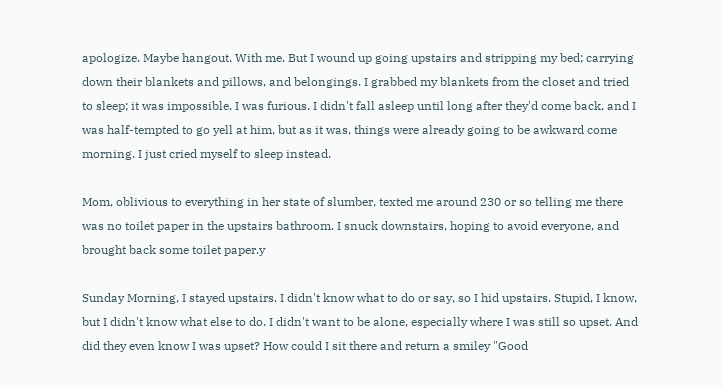apologize. Maybe hangout. With me. But I wound up going upstairs and stripping my bed; carrying down their blankets and pillows, and belongings. I grabbed my blankets from the closet and tried to sleep; it was impossible. I was furious. I didn't fall asleep until long after they'd come back, and I was half-tempted to go yell at him, but as it was, things were already going to be awkward come morning. I just cried myself to sleep instead.

Mom, oblivious to everything in her state of slumber, texted me around 230 or so telling me there was no toilet paper in the upstairs bathroom. I snuck downstairs, hoping to avoid everyone, and brought back some toilet paper.y

Sunday Morning, I stayed upstairs. I didn't know what to do or say, so I hid upstairs. Stupid, I know, but I didn't know what else to do. I didn't want to be alone, especially where I was still so upset. And did they even know I was upset? How could I sit there and return a smiley "Good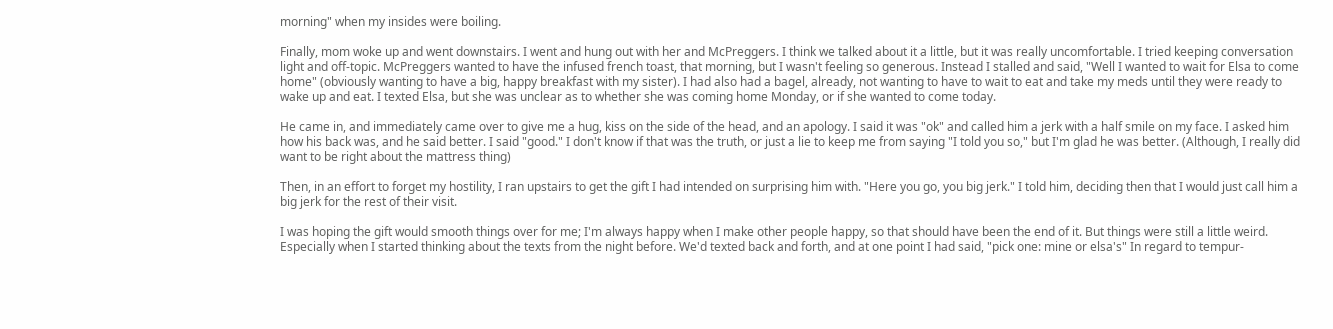morning" when my insides were boiling.

Finally, mom woke up and went downstairs. I went and hung out with her and McPreggers. I think we talked about it a little, but it was really uncomfortable. I tried keeping conversation light and off-topic. McPreggers wanted to have the infused french toast, that morning, but I wasn't feeling so generous. Instead I stalled and said, "Well I wanted to wait for Elsa to come home" (obviously wanting to have a big, happy breakfast with my sister). I had also had a bagel, already, not wanting to have to wait to eat and take my meds until they were ready to wake up and eat. I texted Elsa, but she was unclear as to whether she was coming home Monday, or if she wanted to come today.

He came in, and immediately came over to give me a hug, kiss on the side of the head, and an apology. I said it was "ok" and called him a jerk with a half smile on my face. I asked him how his back was, and he said better. I said "good." I don't know if that was the truth, or just a lie to keep me from saying "I told you so," but I'm glad he was better. (Although, I really did want to be right about the mattress thing)

Then, in an effort to forget my hostility, I ran upstairs to get the gift I had intended on surprising him with. "Here you go, you big jerk." I told him, deciding then that I would just call him a big jerk for the rest of their visit.

I was hoping the gift would smooth things over for me; I'm always happy when I make other people happy, so that should have been the end of it. But things were still a little weird. Especially when I started thinking about the texts from the night before. We'd texted back and forth, and at one point I had said, "pick one: mine or elsa's" In regard to tempur-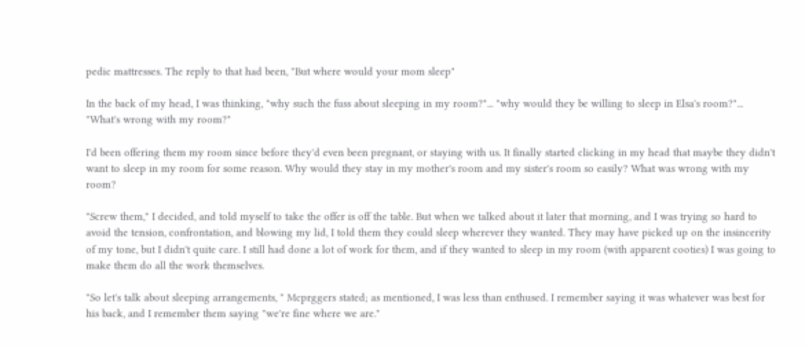pedic mattresses. The reply to that had been, "But where would your mom sleep"

In the back of my head, I was thinking, "why such the fuss about sleeping in my room?"... "why would they be willing to sleep in Elsa's room?"... "What's wrong with my room?"

I'd been offering them my room since before they'd even been pregnant, or staying with us. It finally started clicking in my head that maybe they didn't want to sleep in my room for some reason. Why would they stay in my mother's room and my sister's room so easily? What was wrong with my room?

"Screw them," I decided, and told myself to take the offer is off the table. But when we talked about it later that morning, and I was trying so hard to avoid the tension, confrontation, and blowing my lid, I told them they could sleep wherever they wanted. They may have picked up on the insincerity of my tone, but I didn't quite care. I still had done a lot of work for them, and if they wanted to sleep in my room (with apparent cooties) I was going to make them do all the work themselves.

"So let's talk about sleeping arrangements, " Mcprggers stated; as mentioned, I was less than enthused. I remember saying it was whatever was best for his back, and I remember them saying "we're fine where we are."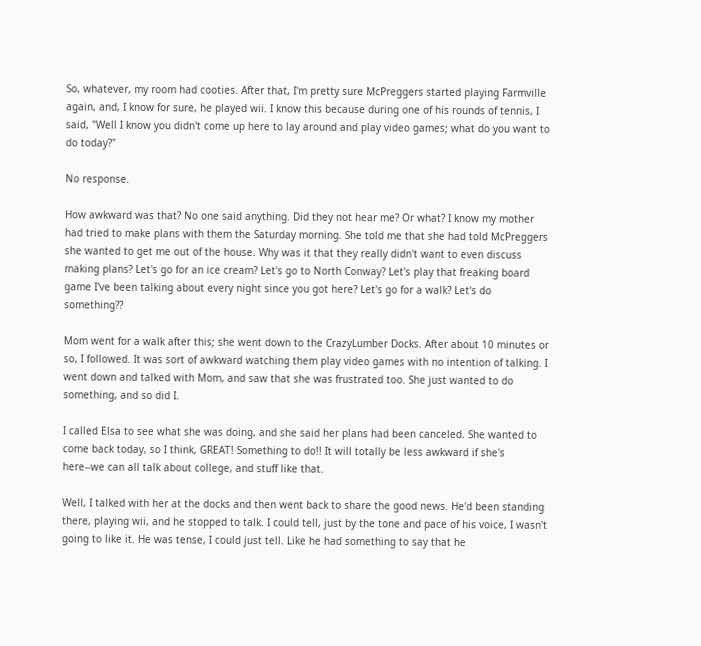So, whatever, my room had cooties. After that, I'm pretty sure McPreggers started playing Farmville again, and, I know for sure, he played wii. I know this because during one of his rounds of tennis, I said, "Well I know you didn't come up here to lay around and play video games; what do you want to do today?"

No response.

How awkward was that? No one said anything. Did they not hear me? Or what? I know my mother had tried to make plans with them the Saturday morning. She told me that she had told McPreggers she wanted to get me out of the house. Why was it that they really didn't want to even discuss making plans? Let's go for an ice cream? Let's go to North Conway? Let's play that freaking board game I've been talking about every night since you got here? Let's go for a walk? Let's do something??

Mom went for a walk after this; she went down to the CrazyLumber Docks. After about 10 minutes or so, I followed. It was sort of awkward watching them play video games with no intention of talking. I went down and talked with Mom, and saw that she was frustrated too. She just wanted to do something, and so did I.

I called Elsa to see what she was doing, and she said her plans had been canceled. She wanted to come back today, so I think, GREAT! Something to do!! It will totally be less awkward if she's here--we can all talk about college, and stuff like that.

Well, I talked with her at the docks and then went back to share the good news. He'd been standing there, playing wii, and he stopped to talk. I could tell, just by the tone and pace of his voice, I wasn't going to like it. He was tense, I could just tell. Like he had something to say that he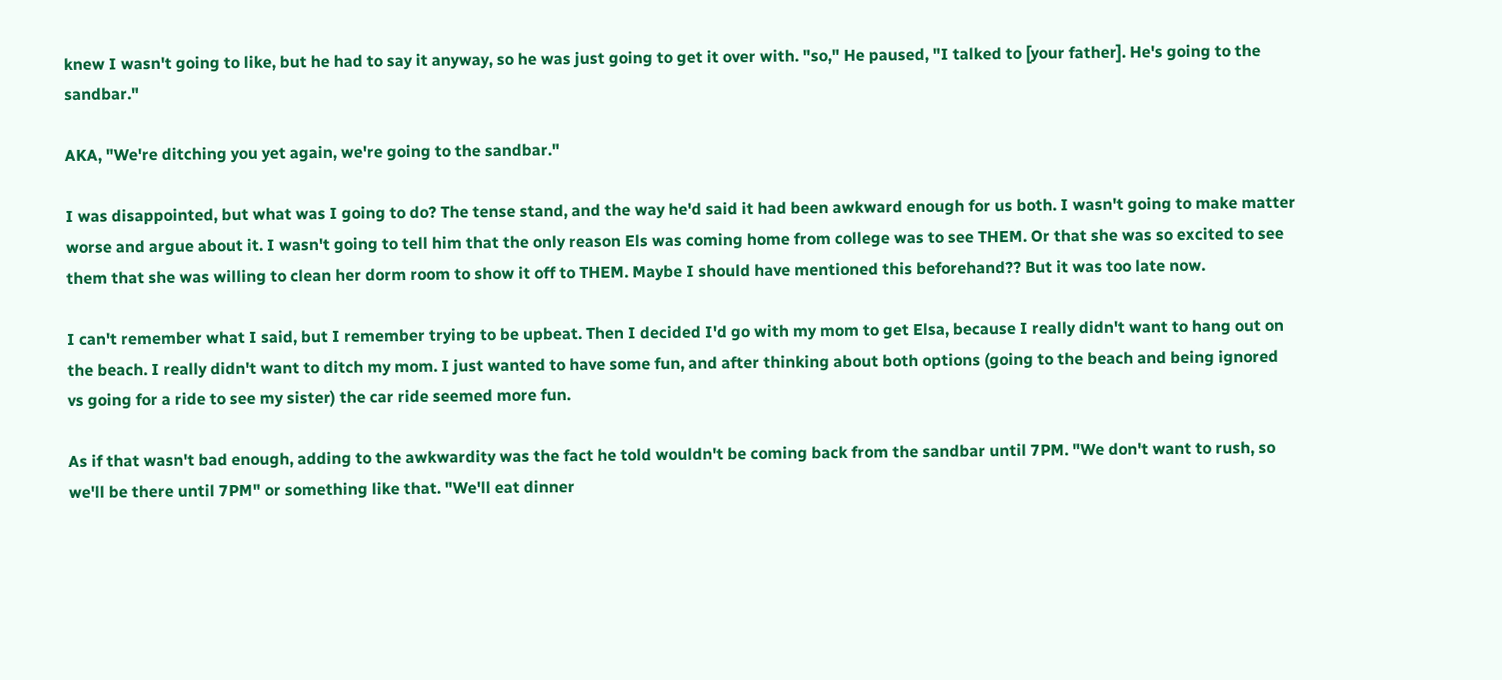knew I wasn't going to like, but he had to say it anyway, so he was just going to get it over with. "so," He paused, "I talked to [your father]. He's going to the sandbar."

AKA, "We're ditching you yet again, we're going to the sandbar."

I was disappointed, but what was I going to do? The tense stand, and the way he'd said it had been awkward enough for us both. I wasn't going to make matter worse and argue about it. I wasn't going to tell him that the only reason Els was coming home from college was to see THEM. Or that she was so excited to see them that she was willing to clean her dorm room to show it off to THEM. Maybe I should have mentioned this beforehand?? But it was too late now.

I can't remember what I said, but I remember trying to be upbeat. Then I decided I'd go with my mom to get Elsa, because I really didn't want to hang out on the beach. I really didn't want to ditch my mom. I just wanted to have some fun, and after thinking about both options (going to the beach and being ignored vs going for a ride to see my sister) the car ride seemed more fun.

As if that wasn't bad enough, adding to the awkwardity was the fact he told wouldn't be coming back from the sandbar until 7PM. "We don't want to rush, so we'll be there until 7PM" or something like that. "We'll eat dinner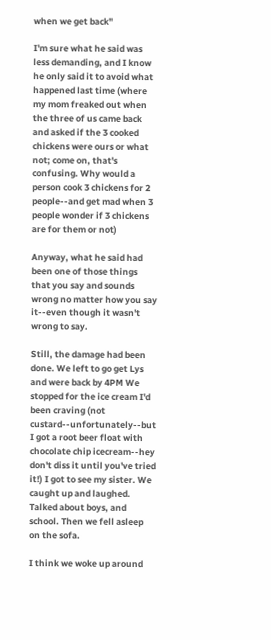when we get back"

I'm sure what he said was less demanding, and I know he only said it to avoid what happened last time (where my mom freaked out when the three of us came back and asked if the 3 cooked chickens were ours or what not; come on, that's confusing. Why would a person cook 3 chickens for 2 people--and get mad when 3 people wonder if 3 chickens are for them or not)

Anyway, what he said had been one of those things that you say and sounds wrong no matter how you say it--even though it wasn't wrong to say.

Still, the damage had been done. We left to go get Lys and were back by 4PM We stopped for the ice cream I'd been craving (not custard--unfortunately--but I got a root beer float with chocolate chip icecream--hey don't diss it until you've tried it!) I got to see my sister. We caught up and laughed. Talked about boys, and school. Then we fell asleep on the sofa.

I think we woke up around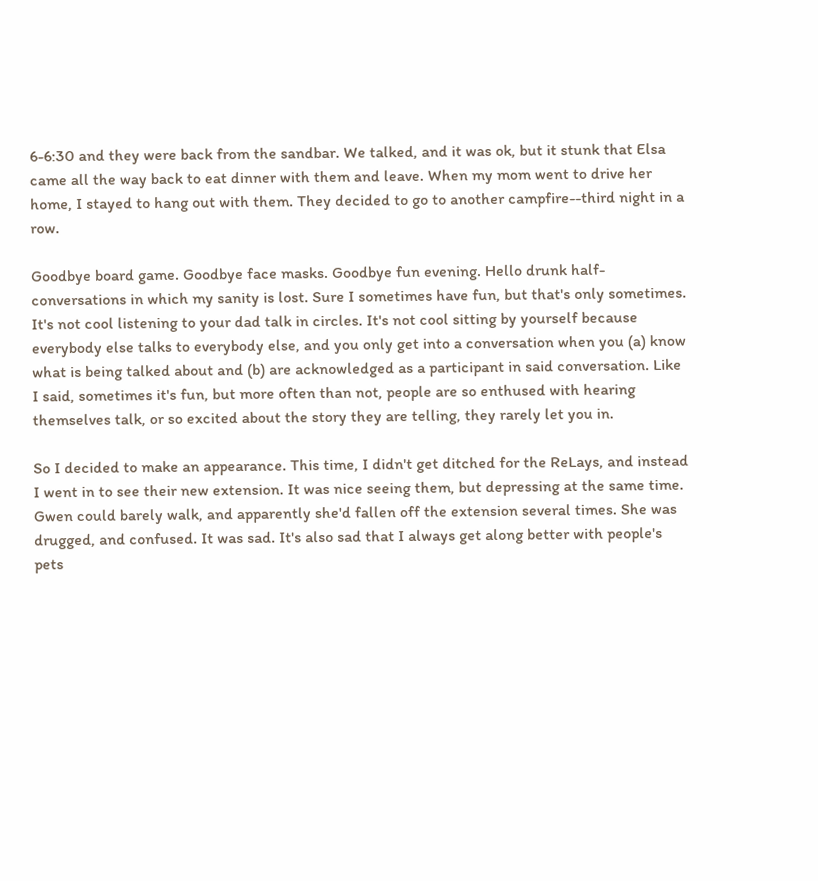6-6:30 and they were back from the sandbar. We talked, and it was ok, but it stunk that Elsa came all the way back to eat dinner with them and leave. When my mom went to drive her home, I stayed to hang out with them. They decided to go to another campfire--third night in a row.

Goodbye board game. Goodbye face masks. Goodbye fun evening. Hello drunk half-conversations in which my sanity is lost. Sure I sometimes have fun, but that's only sometimes. It's not cool listening to your dad talk in circles. It's not cool sitting by yourself because everybody else talks to everybody else, and you only get into a conversation when you (a) know what is being talked about and (b) are acknowledged as a participant in said conversation. Like I said, sometimes it's fun, but more often than not, people are so enthused with hearing themselves talk, or so excited about the story they are telling, they rarely let you in.

So I decided to make an appearance. This time, I didn't get ditched for the ReLays, and instead I went in to see their new extension. It was nice seeing them, but depressing at the same time. Gwen could barely walk, and apparently she'd fallen off the extension several times. She was drugged, and confused. It was sad. It's also sad that I always get along better with people's pets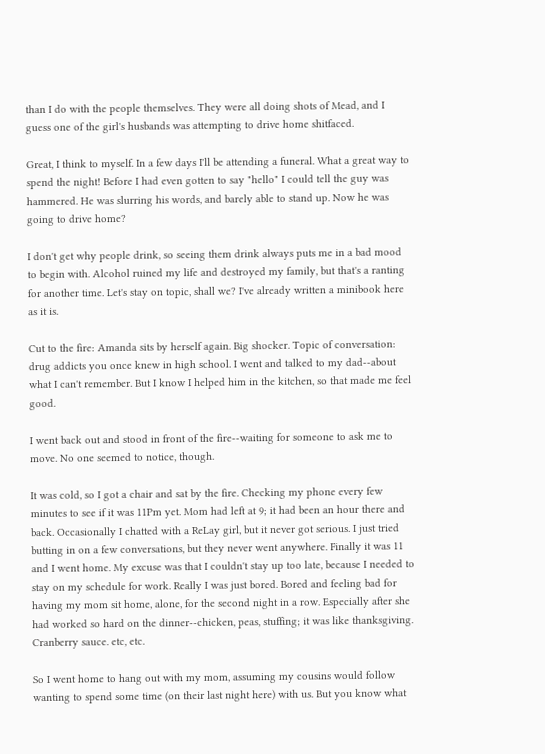than I do with the people themselves. They were all doing shots of Mead, and I guess one of the girl's husbands was attempting to drive home shitfaced.

Great, I think to myself. In a few days I'll be attending a funeral. What a great way to spend the night! Before I had even gotten to say "hello" I could tell the guy was hammered. He was slurring his words, and barely able to stand up. Now he was going to drive home?

I don't get why people drink, so seeing them drink always puts me in a bad mood to begin with. Alcohol ruined my life and destroyed my family, but that's a ranting for another time. Let's stay on topic, shall we? I've already written a minibook here as it is.

Cut to the fire: Amanda sits by herself again. Big shocker. Topic of conversation: drug addicts you once knew in high school. I went and talked to my dad--about what I can't remember. But I know I helped him in the kitchen, so that made me feel good.

I went back out and stood in front of the fire--waiting for someone to ask me to move. No one seemed to notice, though.

It was cold, so I got a chair and sat by the fire. Checking my phone every few minutes to see if it was 11Pm yet. Mom had left at 9; it had been an hour there and back. Occasionally I chatted with a ReLay girl, but it never got serious. I just tried butting in on a few conversations, but they never went anywhere. Finally it was 11 and I went home. My excuse was that I couldn't stay up too late, because I needed to stay on my schedule for work. Really I was just bored. Bored and feeling bad for having my mom sit home, alone, for the second night in a row. Especially after she had worked so hard on the dinner--chicken, peas, stuffing; it was like thanksgiving. Cranberry sauce. etc, etc.

So I went home to hang out with my mom, assuming my cousins would follow wanting to spend some time (on their last night here) with us. But you know what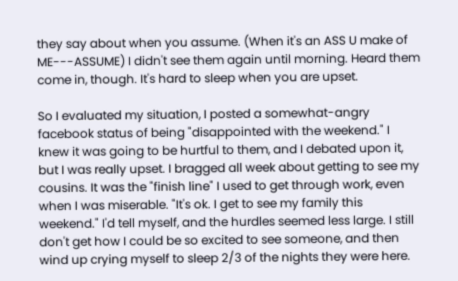they say about when you assume. (When it's an ASS U make of ME---ASSUME) I didn't see them again until morning. Heard them come in, though. It's hard to sleep when you are upset.

So I evaluated my situation, I posted a somewhat-angry facebook status of being "disappointed with the weekend." I knew it was going to be hurtful to them, and I debated upon it, but I was really upset. I bragged all week about getting to see my cousins. It was the "finish line" I used to get through work, even when I was miserable. "It's ok. I get to see my family this weekend." I'd tell myself, and the hurdles seemed less large. I still don't get how I could be so excited to see someone, and then wind up crying myself to sleep 2/3 of the nights they were here.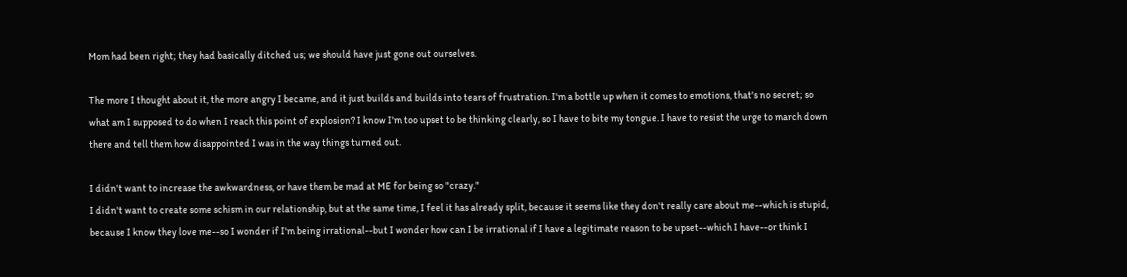Mom had been right; they had basically ditched us; we should have just gone out ourselves.

The more I thought about it, the more angry I became, and it just builds and builds into tears of frustration. I'm a bottle up when it comes to emotions, that's no secret; so what am I supposed to do when I reach this point of explosion? I know I'm too upset to be thinking clearly, so I have to bite my tongue. I have to resist the urge to march down there and tell them how disappointed I was in the way things turned out.

I didn't want to increase the awkwardness, or have them be mad at ME for being so "crazy."
I didn't want to create some schism in our relationship, but at the same time, I feel it has already split, because it seems like they don't really care about me--which is stupid, because I know they love me--so I wonder if I'm being irrational--but I wonder how can I be irrational if I have a legitimate reason to be upset--which I have--or think I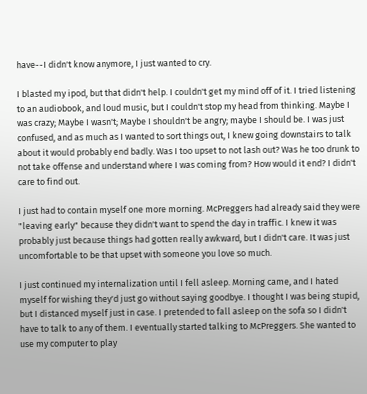have--I didn't know anymore, I just wanted to cry.

I blasted my ipod, but that didn't help. I couldn't get my mind off of it. I tried listening to an audiobook, and loud music, but I couldn't stop my head from thinking. Maybe I was crazy; Maybe I wasn't; Maybe I shouldn't be angry; maybe I should be. I was just confused, and as much as I wanted to sort things out, I knew going downstairs to talk about it would probably end badly. Was I too upset to not lash out? Was he too drunk to not take offense and understand where I was coming from? How would it end? I didn't care to find out.

I just had to contain myself one more morning. McPreggers had already said they were "leaving early" because they didn't want to spend the day in traffic. I knew it was probably just because things had gotten really awkward, but I didn't care. It was just uncomfortable to be that upset with someone you love so much.

I just continued my internalization until I fell asleep. Morning came, and I hated myself for wishing they'd just go without saying goodbye. I thought I was being stupid, but I distanced myself just in case. I pretended to fall asleep on the sofa so I didn't have to talk to any of them. I eventually started talking to McPreggers. She wanted to use my computer to play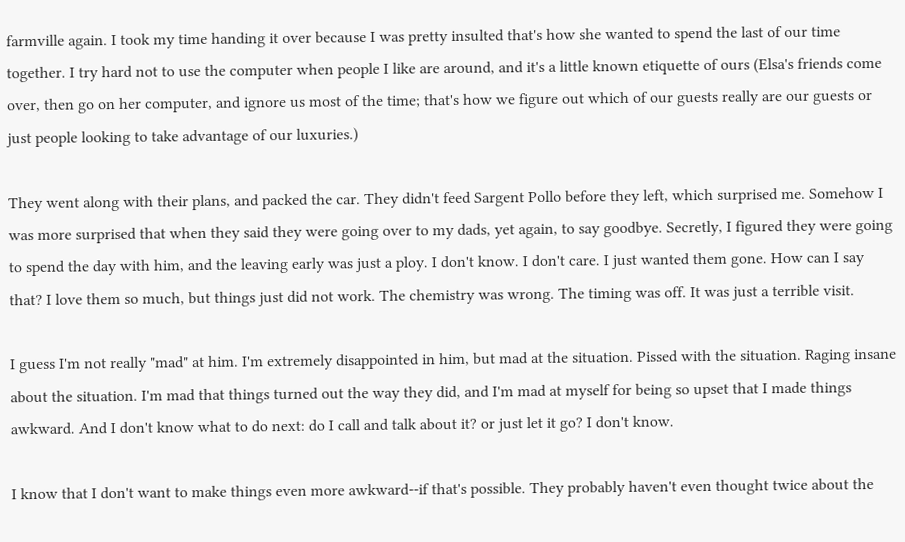farmville again. I took my time handing it over because I was pretty insulted that's how she wanted to spend the last of our time together. I try hard not to use the computer when people I like are around, and it's a little known etiquette of ours (Elsa's friends come over, then go on her computer, and ignore us most of the time; that's how we figure out which of our guests really are our guests or just people looking to take advantage of our luxuries.)

They went along with their plans, and packed the car. They didn't feed Sargent Pollo before they left, which surprised me. Somehow I was more surprised that when they said they were going over to my dads, yet again, to say goodbye. Secretly, I figured they were going to spend the day with him, and the leaving early was just a ploy. I don't know. I don't care. I just wanted them gone. How can I say that? I love them so much, but things just did not work. The chemistry was wrong. The timing was off. It was just a terrible visit.

I guess I'm not really "mad" at him. I'm extremely disappointed in him, but mad at the situation. Pissed with the situation. Raging insane about the situation. I'm mad that things turned out the way they did, and I'm mad at myself for being so upset that I made things awkward. And I don't know what to do next: do I call and talk about it? or just let it go? I don't know.

I know that I don't want to make things even more awkward--if that's possible. They probably haven't even thought twice about the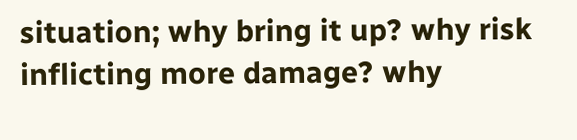situation; why bring it up? why risk inflicting more damage? why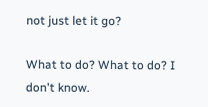not just let it go?

What to do? What to do? I don't know.